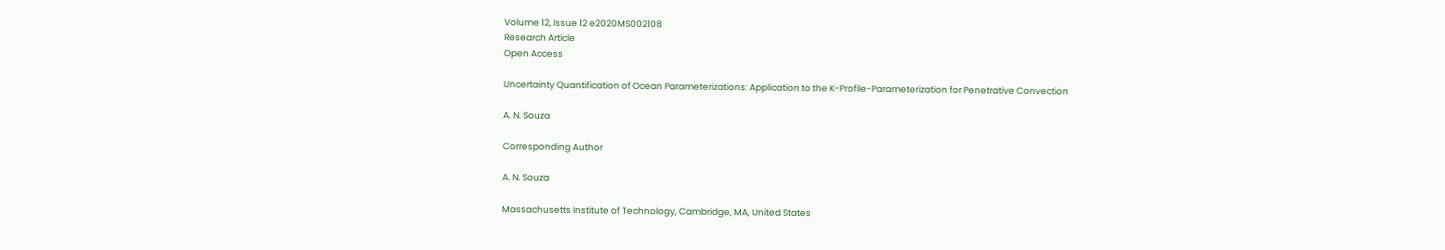Volume 12, Issue 12 e2020MS002108
Research Article
Open Access

Uncertainty Quantification of Ocean Parameterizations: Application to the K-Profile-Parameterization for Penetrative Convection

A. N. Souza

Corresponding Author

A. N. Souza

Massachusetts Institute of Technology, Cambridge, MA, United States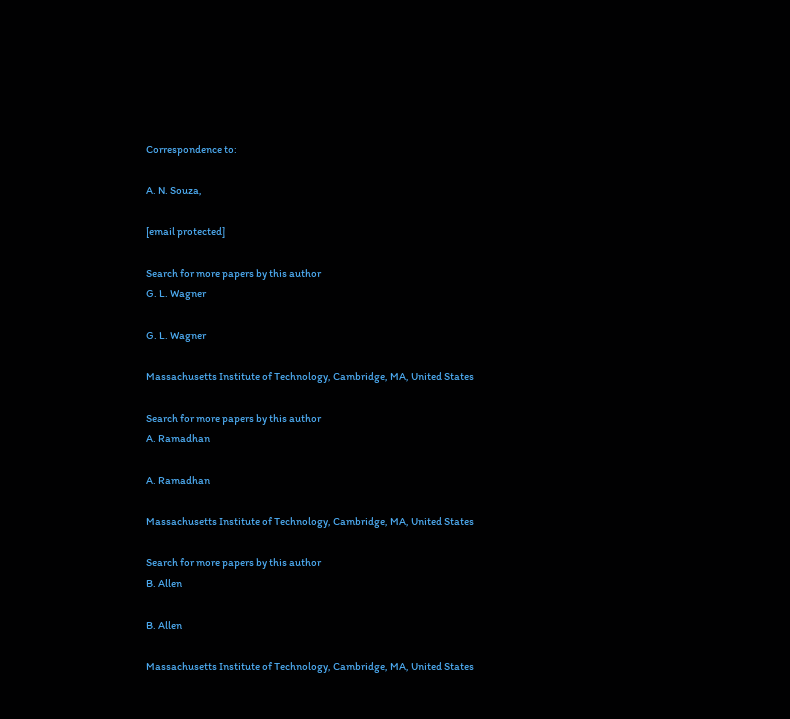Correspondence to:

A. N. Souza,

[email protected]

Search for more papers by this author
G. L. Wagner

G. L. Wagner

Massachusetts Institute of Technology, Cambridge, MA, United States

Search for more papers by this author
A. Ramadhan

A. Ramadhan

Massachusetts Institute of Technology, Cambridge, MA, United States

Search for more papers by this author
B. Allen

B. Allen

Massachusetts Institute of Technology, Cambridge, MA, United States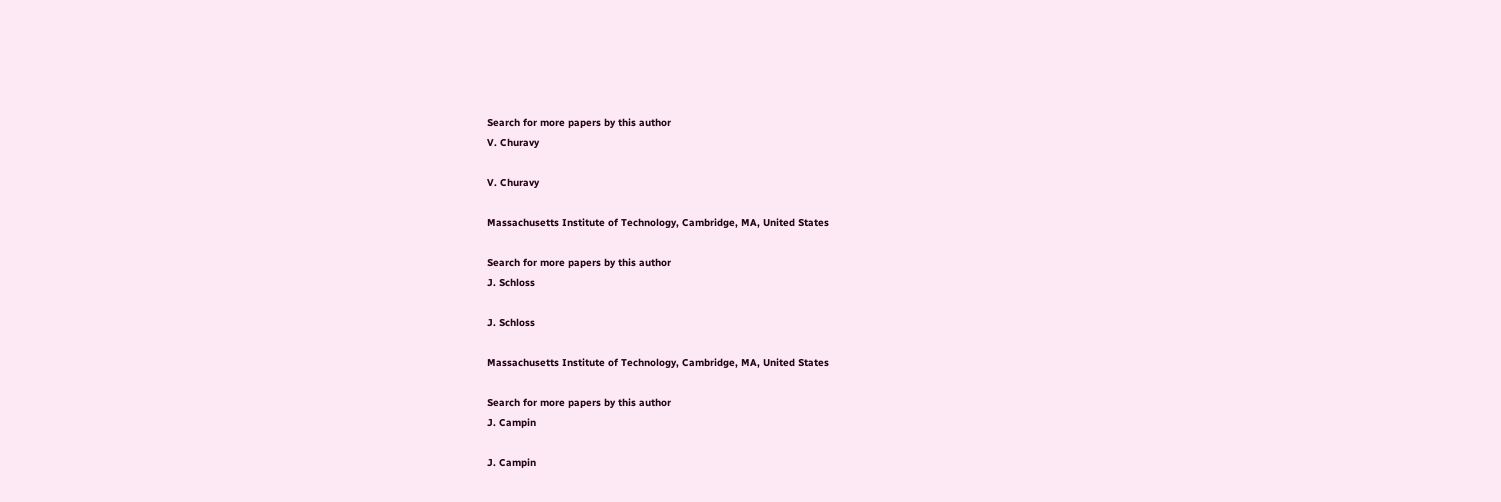Search for more papers by this author
V. Churavy

V. Churavy

Massachusetts Institute of Technology, Cambridge, MA, United States

Search for more papers by this author
J. Schloss

J. Schloss

Massachusetts Institute of Technology, Cambridge, MA, United States

Search for more papers by this author
J. Campin

J. Campin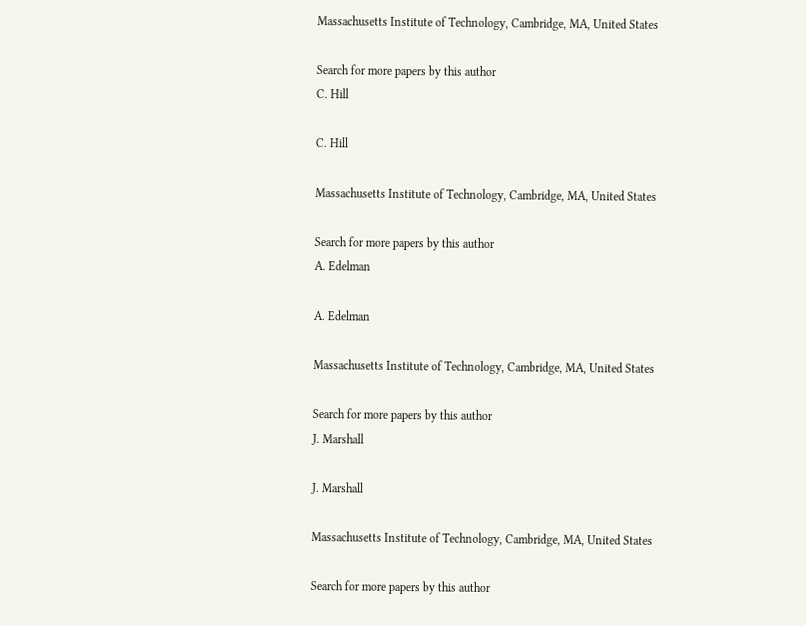Massachusetts Institute of Technology, Cambridge, MA, United States

Search for more papers by this author
C. Hill

C. Hill

Massachusetts Institute of Technology, Cambridge, MA, United States

Search for more papers by this author
A. Edelman

A. Edelman

Massachusetts Institute of Technology, Cambridge, MA, United States

Search for more papers by this author
J. Marshall

J. Marshall

Massachusetts Institute of Technology, Cambridge, MA, United States

Search for more papers by this author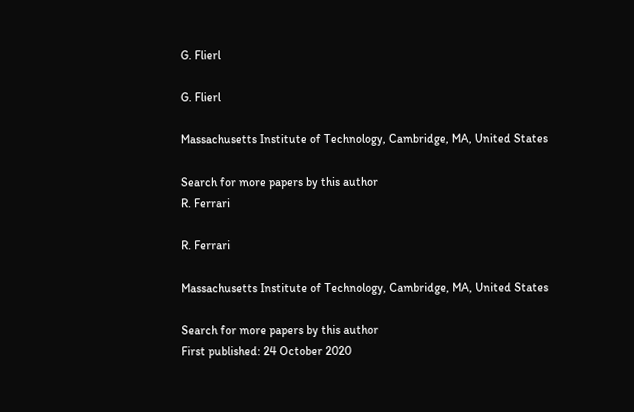G. Flierl

G. Flierl

Massachusetts Institute of Technology, Cambridge, MA, United States

Search for more papers by this author
R. Ferrari

R. Ferrari

Massachusetts Institute of Technology, Cambridge, MA, United States

Search for more papers by this author
First published: 24 October 2020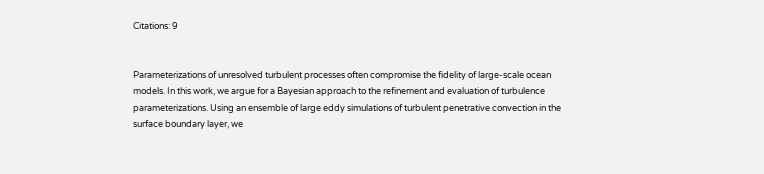Citations: 9


Parameterizations of unresolved turbulent processes often compromise the fidelity of large-scale ocean models. In this work, we argue for a Bayesian approach to the refinement and evaluation of turbulence parameterizations. Using an ensemble of large eddy simulations of turbulent penetrative convection in the surface boundary layer, we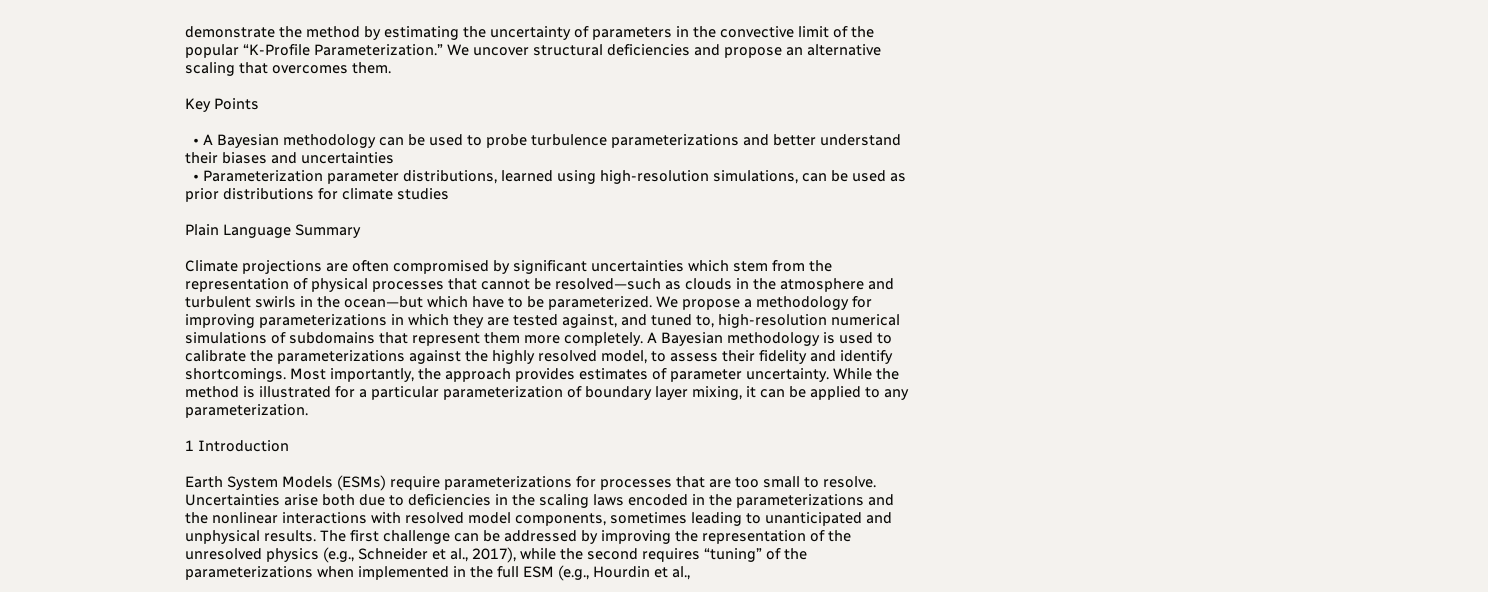demonstrate the method by estimating the uncertainty of parameters in the convective limit of the popular “K-Profile Parameterization.” We uncover structural deficiencies and propose an alternative scaling that overcomes them.

Key Points

  • A Bayesian methodology can be used to probe turbulence parameterizations and better understand their biases and uncertainties
  • Parameterization parameter distributions, learned using high-resolution simulations, can be used as prior distributions for climate studies

Plain Language Summary

Climate projections are often compromised by significant uncertainties which stem from the representation of physical processes that cannot be resolved—such as clouds in the atmosphere and turbulent swirls in the ocean—but which have to be parameterized. We propose a methodology for improving parameterizations in which they are tested against, and tuned to, high-resolution numerical simulations of subdomains that represent them more completely. A Bayesian methodology is used to calibrate the parameterizations against the highly resolved model, to assess their fidelity and identify shortcomings. Most importantly, the approach provides estimates of parameter uncertainty. While the method is illustrated for a particular parameterization of boundary layer mixing, it can be applied to any parameterization.

1 Introduction

Earth System Models (ESMs) require parameterizations for processes that are too small to resolve. Uncertainties arise both due to deficiencies in the scaling laws encoded in the parameterizations and the nonlinear interactions with resolved model components, sometimes leading to unanticipated and unphysical results. The first challenge can be addressed by improving the representation of the unresolved physics (e.g., Schneider et al., 2017), while the second requires “tuning” of the parameterizations when implemented in the full ESM (e.g., Hourdin et al.,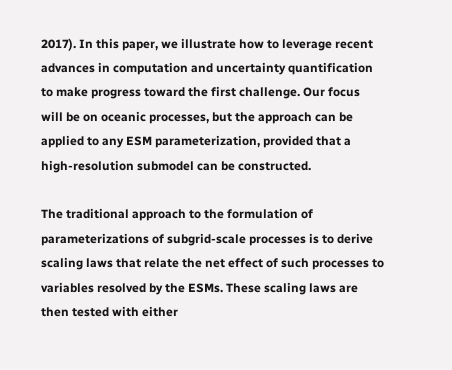2017). In this paper, we illustrate how to leverage recent advances in computation and uncertainty quantification to make progress toward the first challenge. Our focus will be on oceanic processes, but the approach can be applied to any ESM parameterization, provided that a high-resolution submodel can be constructed.

The traditional approach to the formulation of parameterizations of subgrid-scale processes is to derive scaling laws that relate the net effect of such processes to variables resolved by the ESMs. These scaling laws are then tested with either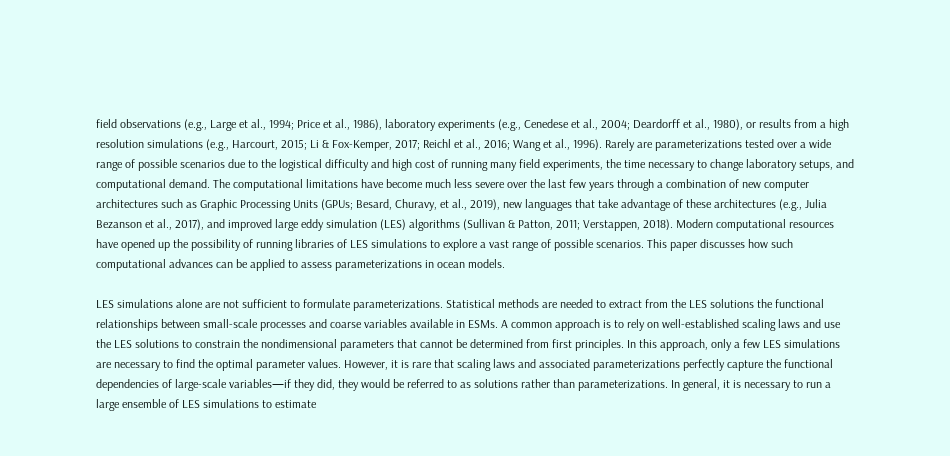field observations (e.g., Large et al., 1994; Price et al., 1986), laboratory experiments (e.g., Cenedese et al., 2004; Deardorff et al., 1980), or results from a high resolution simulations (e.g., Harcourt, 2015; Li & Fox-Kemper, 2017; Reichl et al., 2016; Wang et al., 1996). Rarely are parameterizations tested over a wide range of possible scenarios due to the logistical difficulty and high cost of running many field experiments, the time necessary to change laboratory setups, and computational demand. The computational limitations have become much less severe over the last few years through a combination of new computer architectures such as Graphic Processing Units (GPUs; Besard, Churavy, et al., 2019), new languages that take advantage of these architectures (e.g., Julia Bezanson et al., 2017), and improved large eddy simulation (LES) algorithms (Sullivan & Patton, 2011; Verstappen, 2018). Modern computational resources have opened up the possibility of running libraries of LES simulations to explore a vast range of possible scenarios. This paper discusses how such computational advances can be applied to assess parameterizations in ocean models.

LES simulations alone are not sufficient to formulate parameterizations. Statistical methods are needed to extract from the LES solutions the functional relationships between small-scale processes and coarse variables available in ESMs. A common approach is to rely on well-established scaling laws and use the LES solutions to constrain the nondimensional parameters that cannot be determined from first principles. In this approach, only a few LES simulations are necessary to find the optimal parameter values. However, it is rare that scaling laws and associated parameterizations perfectly capture the functional dependencies of large-scale variables—if they did, they would be referred to as solutions rather than parameterizations. In general, it is necessary to run a large ensemble of LES simulations to estimate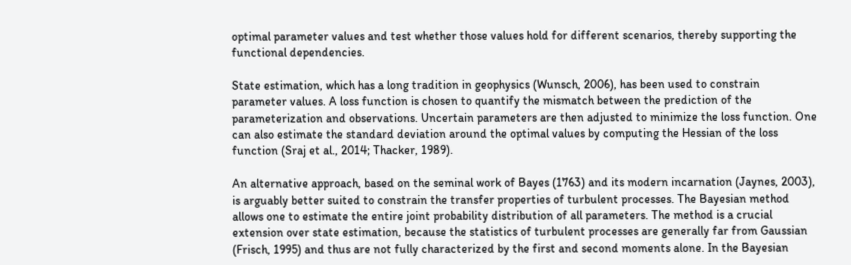optimal parameter values and test whether those values hold for different scenarios, thereby supporting the functional dependencies.

State estimation, which has a long tradition in geophysics (Wunsch, 2006), has been used to constrain parameter values. A loss function is chosen to quantify the mismatch between the prediction of the parameterization and observations. Uncertain parameters are then adjusted to minimize the loss function. One can also estimate the standard deviation around the optimal values by computing the Hessian of the loss function (Sraj et al., 2014; Thacker, 1989).

An alternative approach, based on the seminal work of Bayes (1763) and its modern incarnation (Jaynes, 2003), is arguably better suited to constrain the transfer properties of turbulent processes. The Bayesian method allows one to estimate the entire joint probability distribution of all parameters. The method is a crucial extension over state estimation, because the statistics of turbulent processes are generally far from Gaussian (Frisch, 1995) and thus are not fully characterized by the first and second moments alone. In the Bayesian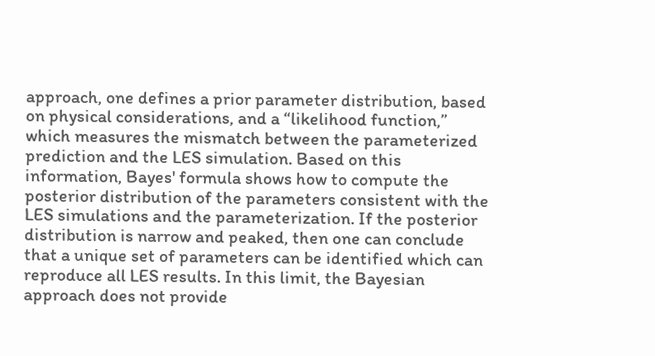approach, one defines a prior parameter distribution, based on physical considerations, and a “likelihood function,” which measures the mismatch between the parameterized prediction and the LES simulation. Based on this information, Bayes' formula shows how to compute the posterior distribution of the parameters consistent with the LES simulations and the parameterization. If the posterior distribution is narrow and peaked, then one can conclude that a unique set of parameters can be identified which can reproduce all LES results. In this limit, the Bayesian approach does not provide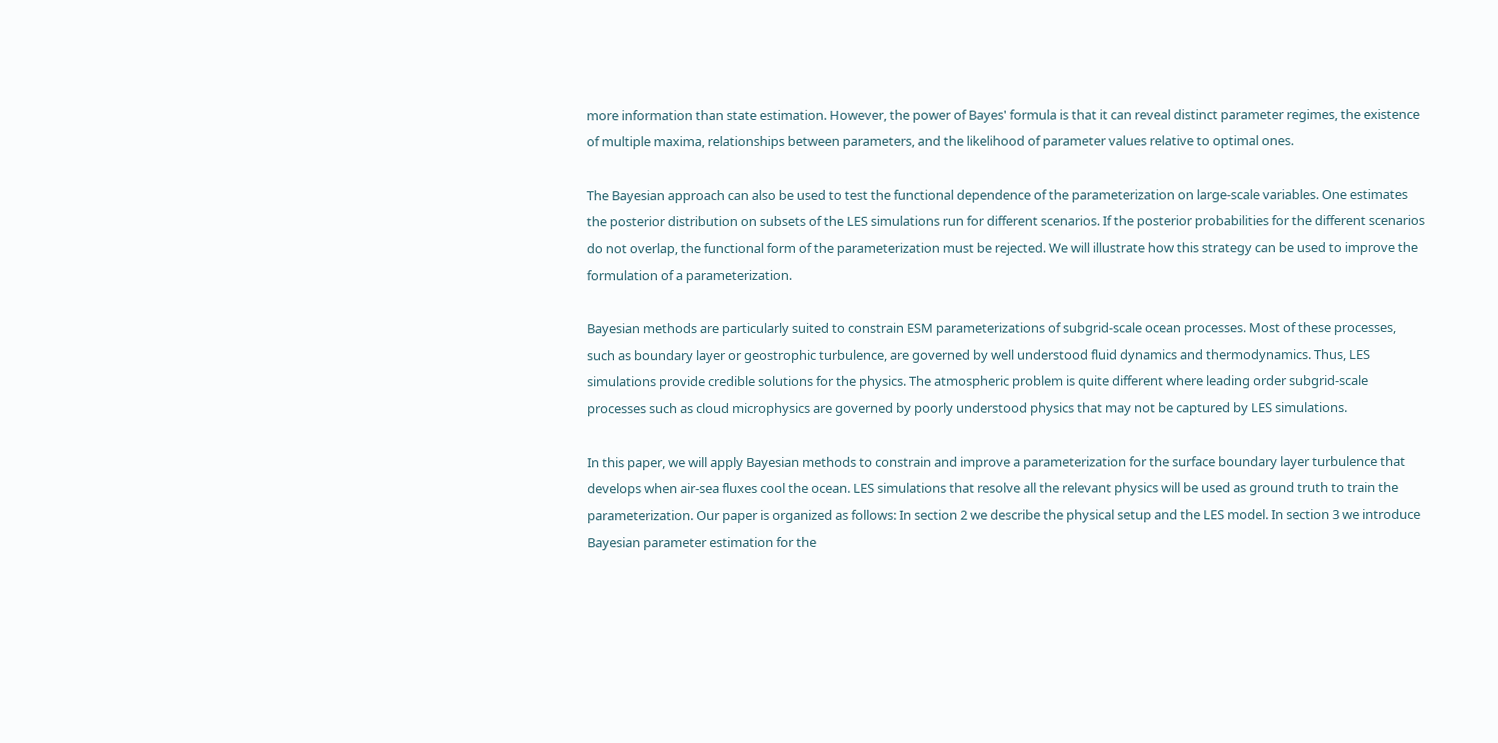more information than state estimation. However, the power of Bayes' formula is that it can reveal distinct parameter regimes, the existence of multiple maxima, relationships between parameters, and the likelihood of parameter values relative to optimal ones.

The Bayesian approach can also be used to test the functional dependence of the parameterization on large-scale variables. One estimates the posterior distribution on subsets of the LES simulations run for different scenarios. If the posterior probabilities for the different scenarios do not overlap, the functional form of the parameterization must be rejected. We will illustrate how this strategy can be used to improve the formulation of a parameterization.

Bayesian methods are particularly suited to constrain ESM parameterizations of subgrid-scale ocean processes. Most of these processes, such as boundary layer or geostrophic turbulence, are governed by well understood fluid dynamics and thermodynamics. Thus, LES simulations provide credible solutions for the physics. The atmospheric problem is quite different where leading order subgrid-scale processes such as cloud microphysics are governed by poorly understood physics that may not be captured by LES simulations.

In this paper, we will apply Bayesian methods to constrain and improve a parameterization for the surface boundary layer turbulence that develops when air-sea fluxes cool the ocean. LES simulations that resolve all the relevant physics will be used as ground truth to train the parameterization. Our paper is organized as follows: In section 2 we describe the physical setup and the LES model. In section 3 we introduce Bayesian parameter estimation for the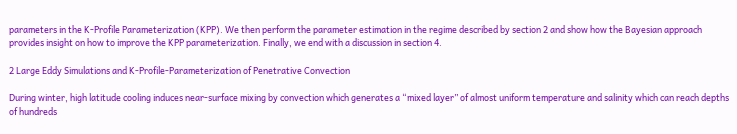parameters in the K-Profile Parameterization (KPP). We then perform the parameter estimation in the regime described by section 2 and show how the Bayesian approach provides insight on how to improve the KPP parameterization. Finally, we end with a discussion in section 4.

2 Large Eddy Simulations and K-Profile-Parameterization of Penetrative Convection

During winter, high latitude cooling induces near-surface mixing by convection which generates a “mixed layer” of almost uniform temperature and salinity which can reach depths of hundreds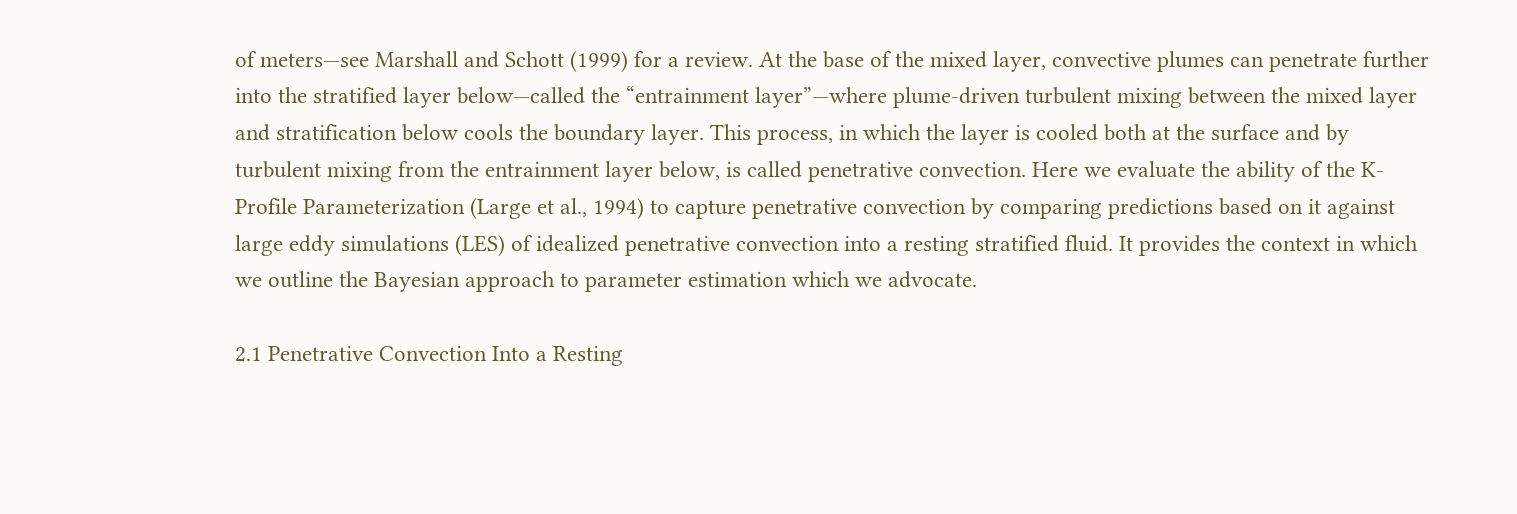of meters—see Marshall and Schott (1999) for a review. At the base of the mixed layer, convective plumes can penetrate further into the stratified layer below—called the “entrainment layer”—where plume-driven turbulent mixing between the mixed layer and stratification below cools the boundary layer. This process, in which the layer is cooled both at the surface and by turbulent mixing from the entrainment layer below, is called penetrative convection. Here we evaluate the ability of the K-Profile Parameterization (Large et al., 1994) to capture penetrative convection by comparing predictions based on it against large eddy simulations (LES) of idealized penetrative convection into a resting stratified fluid. It provides the context in which we outline the Bayesian approach to parameter estimation which we advocate.

2.1 Penetrative Convection Into a Resting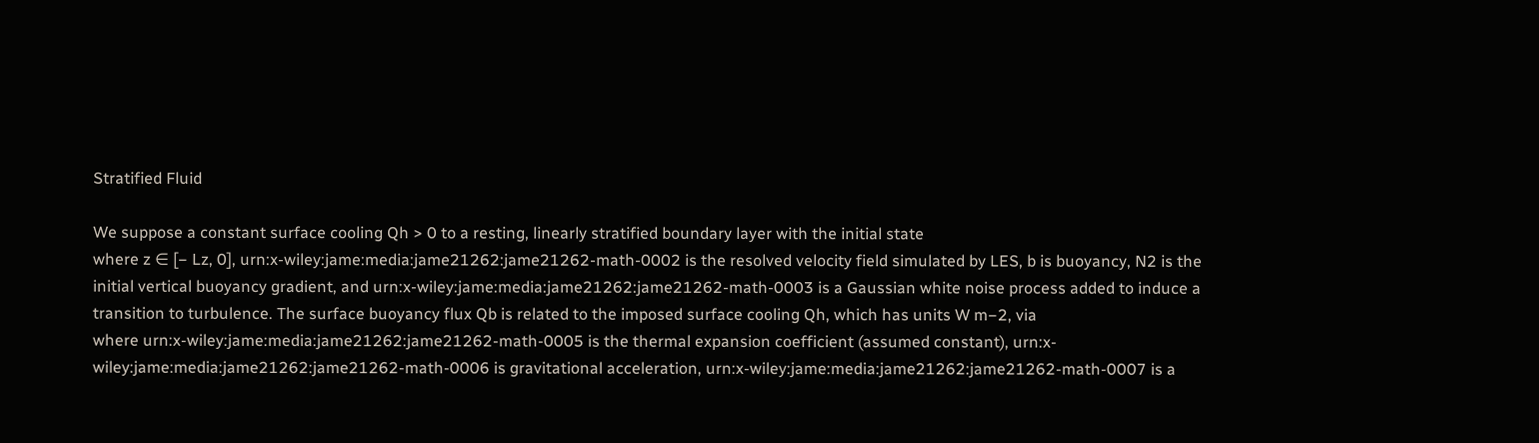Stratified Fluid

We suppose a constant surface cooling Qh > 0 to a resting, linearly stratified boundary layer with the initial state
where z ∈ [− Lz, 0], urn:x-wiley:jame:media:jame21262:jame21262-math-0002 is the resolved velocity field simulated by LES, b is buoyancy, N2 is the initial vertical buoyancy gradient, and urn:x-wiley:jame:media:jame21262:jame21262-math-0003 is a Gaussian white noise process added to induce a transition to turbulence. The surface buoyancy flux Qb is related to the imposed surface cooling Qh, which has units W m−2, via
where urn:x-wiley:jame:media:jame21262:jame21262-math-0005 is the thermal expansion coefficient (assumed constant), urn:x-wiley:jame:media:jame21262:jame21262-math-0006 is gravitational acceleration, urn:x-wiley:jame:media:jame21262:jame21262-math-0007 is a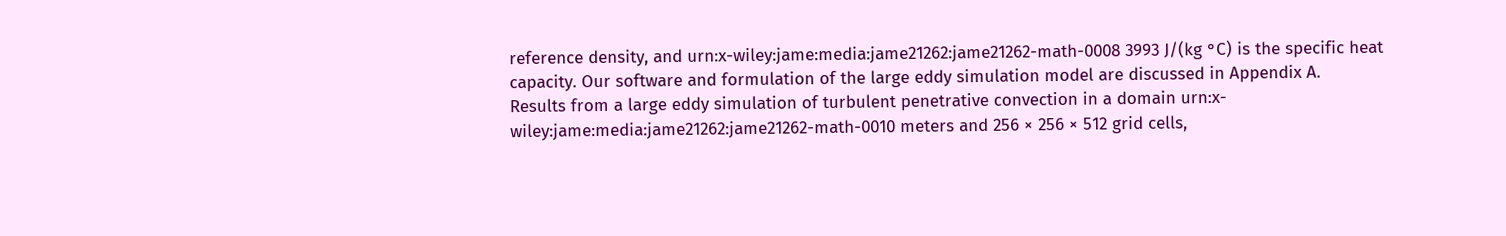reference density, and urn:x-wiley:jame:media:jame21262:jame21262-math-0008 3993 J/(kg °C) is the specific heat capacity. Our software and formulation of the large eddy simulation model are discussed in Appendix A.
Results from a large eddy simulation of turbulent penetrative convection in a domain urn:x-wiley:jame:media:jame21262:jame21262-math-0010 meters and 256 × 256 × 512 grid cells,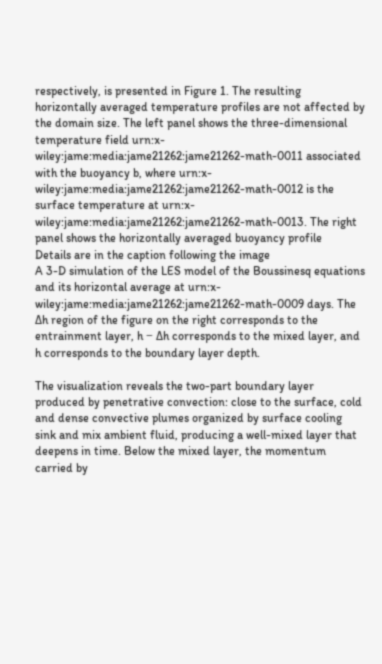respectively, is presented in Figure 1. The resulting horizontally averaged temperature profiles are not affected by the domain size. The left panel shows the three-dimensional temperature field urn:x-wiley:jame:media:jame21262:jame21262-math-0011 associated with the buoyancy b, where urn:x-wiley:jame:media:jame21262:jame21262-math-0012 is the surface temperature at urn:x-wiley:jame:media:jame21262:jame21262-math-0013. The right panel shows the horizontally averaged buoyancy profile
Details are in the caption following the image
A 3-D simulation of the LES model of the Boussinesq equations and its horizontal average at urn:x-wiley:jame:media:jame21262:jame21262-math-0009 days. The Δh region of the figure on the right corresponds to the entrainment layer, h − Δh corresponds to the mixed layer, and h corresponds to the boundary layer depth.

The visualization reveals the two-part boundary layer produced by penetrative convection: close to the surface, cold and dense convective plumes organized by surface cooling sink and mix ambient fluid, producing a well-mixed layer that deepens in time. Below the mixed layer, the momentum carried by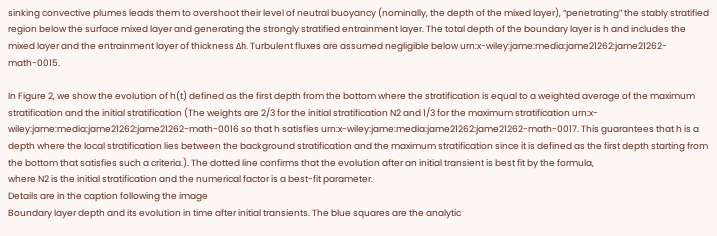sinking convective plumes leads them to overshoot their level of neutral buoyancy (nominally, the depth of the mixed layer), “penetrating” the stably stratified region below the surface mixed layer and generating the strongly stratified entrainment layer. The total depth of the boundary layer is h and includes the mixed layer and the entrainment layer of thickness Δh. Turbulent fluxes are assumed negligible below urn:x-wiley:jame:media:jame21262:jame21262-math-0015.

In Figure 2, we show the evolution of h(t) defined as the first depth from the bottom where the stratification is equal to a weighted average of the maximum stratification and the initial stratification (The weights are 2/3 for the initial stratification N2 and 1/3 for the maximum stratification urn:x-wiley:jame:media:jame21262:jame21262-math-0016 so that h satisfies urn:x-wiley:jame:media:jame21262:jame21262-math-0017. This guarantees that h is a depth where the local stratification lies between the background stratification and the maximum stratification since it is defined as the first depth starting from the bottom that satisfies such a criteria.). The dotted line confirms that the evolution after an initial transient is best fit by the formula,
where N2 is the initial stratification and the numerical factor is a best-fit parameter.
Details are in the caption following the image
Boundary layer depth and its evolution in time after initial transients. The blue squares are the analytic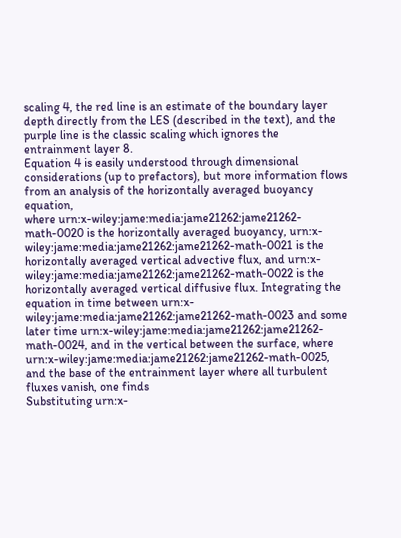scaling 4, the red line is an estimate of the boundary layer depth directly from the LES (described in the text), and the purple line is the classic scaling which ignores the entrainment layer 8.
Equation 4 is easily understood through dimensional considerations (up to prefactors), but more information flows from an analysis of the horizontally averaged buoyancy equation,
where urn:x-wiley:jame:media:jame21262:jame21262-math-0020 is the horizontally averaged buoyancy, urn:x-wiley:jame:media:jame21262:jame21262-math-0021 is the horizontally averaged vertical advective flux, and urn:x-wiley:jame:media:jame21262:jame21262-math-0022 is the horizontally averaged vertical diffusive flux. Integrating the equation in time between urn:x-wiley:jame:media:jame21262:jame21262-math-0023 and some later time urn:x-wiley:jame:media:jame21262:jame21262-math-0024, and in the vertical between the surface, where urn:x-wiley:jame:media:jame21262:jame21262-math-0025, and the base of the entrainment layer where all turbulent fluxes vanish, one finds
Substituting urn:x-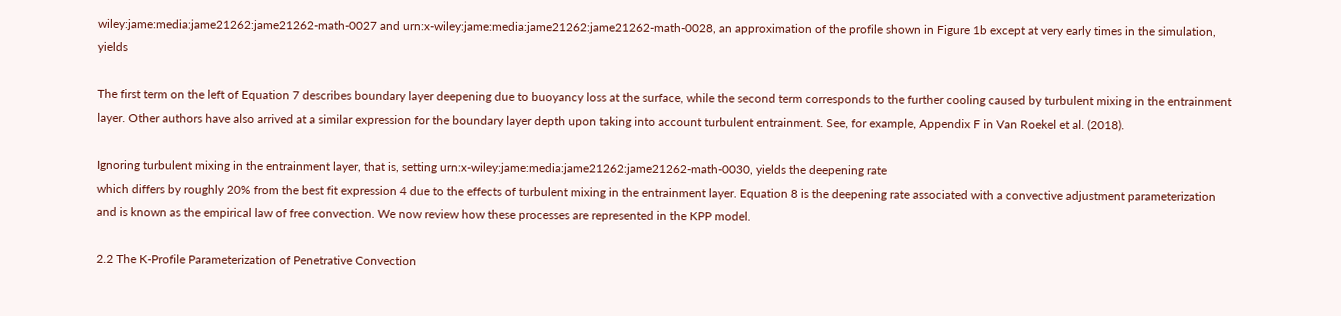wiley:jame:media:jame21262:jame21262-math-0027 and urn:x-wiley:jame:media:jame21262:jame21262-math-0028, an approximation of the profile shown in Figure 1b except at very early times in the simulation, yields

The first term on the left of Equation 7 describes boundary layer deepening due to buoyancy loss at the surface, while the second term corresponds to the further cooling caused by turbulent mixing in the entrainment layer. Other authors have also arrived at a similar expression for the boundary layer depth upon taking into account turbulent entrainment. See, for example, Appendix F in Van Roekel et al. (2018).

Ignoring turbulent mixing in the entrainment layer, that is, setting urn:x-wiley:jame:media:jame21262:jame21262-math-0030, yields the deepening rate
which differs by roughly 20% from the best fit expression 4 due to the effects of turbulent mixing in the entrainment layer. Equation 8 is the deepening rate associated with a convective adjustment parameterization and is known as the empirical law of free convection. We now review how these processes are represented in the KPP model.

2.2 The K-Profile Parameterization of Penetrative Convection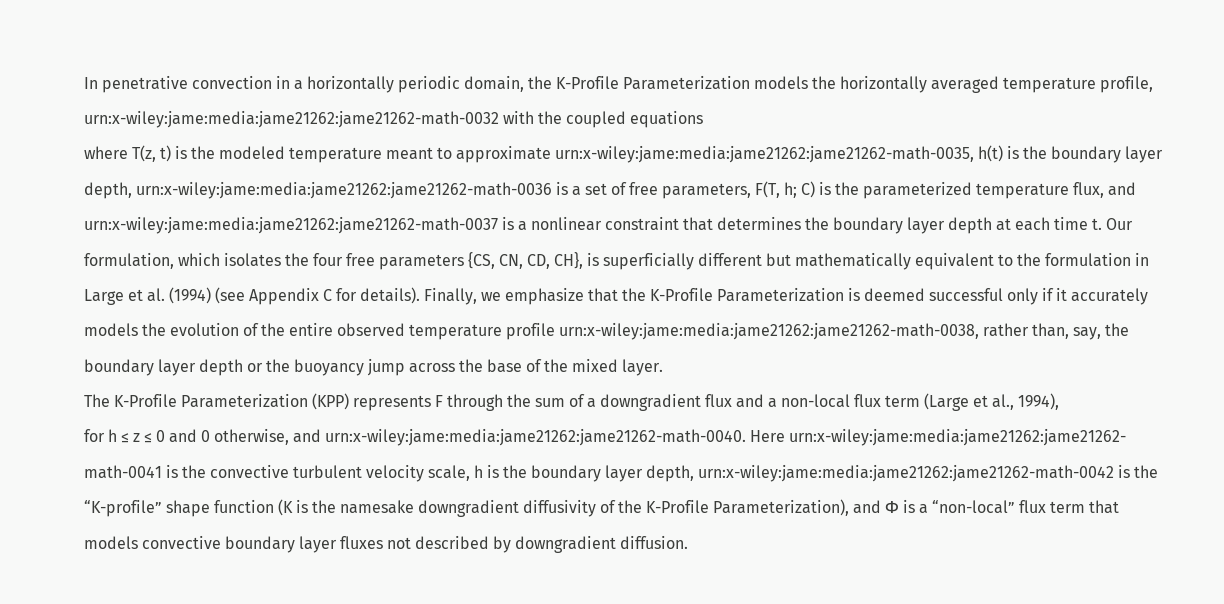In penetrative convection in a horizontally periodic domain, the K-Profile Parameterization models the horizontally averaged temperature profile, urn:x-wiley:jame:media:jame21262:jame21262-math-0032 with the coupled equations
where T(z, t) is the modeled temperature meant to approximate urn:x-wiley:jame:media:jame21262:jame21262-math-0035, h(t) is the boundary layer depth, urn:x-wiley:jame:media:jame21262:jame21262-math-0036 is a set of free parameters, F(T, h; C) is the parameterized temperature flux, and urn:x-wiley:jame:media:jame21262:jame21262-math-0037 is a nonlinear constraint that determines the boundary layer depth at each time t. Our formulation, which isolates the four free parameters {CS, CN, CD, CH}, is superficially different but mathematically equivalent to the formulation in Large et al. (1994) (see Appendix C for details). Finally, we emphasize that the K-Profile Parameterization is deemed successful only if it accurately models the evolution of the entire observed temperature profile urn:x-wiley:jame:media:jame21262:jame21262-math-0038, rather than, say, the boundary layer depth or the buoyancy jump across the base of the mixed layer.
The K-Profile Parameterization (KPP) represents F through the sum of a downgradient flux and a non-local flux term (Large et al., 1994),
for h ≤ z ≤ 0 and 0 otherwise, and urn:x-wiley:jame:media:jame21262:jame21262-math-0040. Here urn:x-wiley:jame:media:jame21262:jame21262-math-0041 is the convective turbulent velocity scale, h is the boundary layer depth, urn:x-wiley:jame:media:jame21262:jame21262-math-0042 is the “K-profile” shape function (K is the namesake downgradient diffusivity of the K-Profile Parameterization), and Φ is a “non-local” flux term that models convective boundary layer fluxes not described by downgradient diffusion.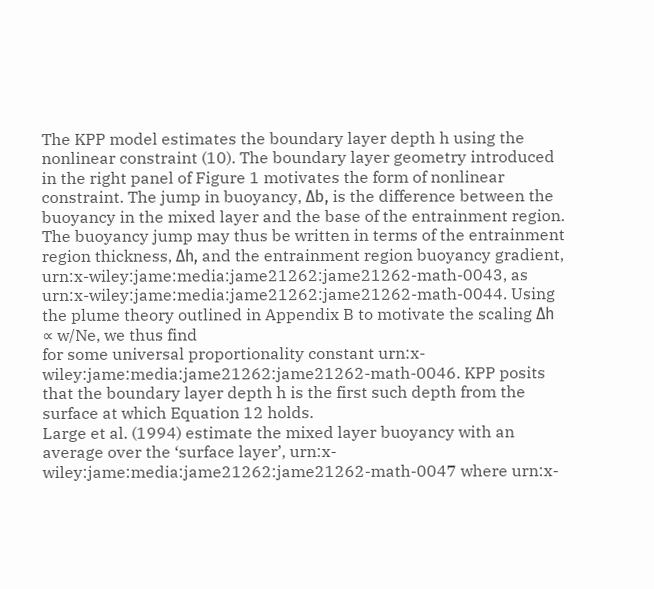The KPP model estimates the boundary layer depth h using the nonlinear constraint (10). The boundary layer geometry introduced in the right panel of Figure 1 motivates the form of nonlinear constraint. The jump in buoyancy, Δb, is the difference between the buoyancy in the mixed layer and the base of the entrainment region. The buoyancy jump may thus be written in terms of the entrainment region thickness, Δh, and the entrainment region buoyancy gradient, urn:x-wiley:jame:media:jame21262:jame21262-math-0043, as urn:x-wiley:jame:media:jame21262:jame21262-math-0044. Using the plume theory outlined in Appendix B to motivate the scaling Δh ∝ w/Ne, we thus find
for some universal proportionality constant urn:x-wiley:jame:media:jame21262:jame21262-math-0046. KPP posits that the boundary layer depth h is the first such depth from the surface at which Equation 12 holds.
Large et al. (1994) estimate the mixed layer buoyancy with an average over the ‘surface layer’, urn:x-wiley:jame:media:jame21262:jame21262-math-0047 where urn:x-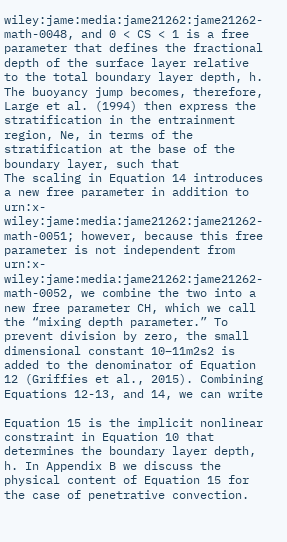wiley:jame:media:jame21262:jame21262-math-0048, and 0 < CS < 1 is a free parameter that defines the fractional depth of the surface layer relative to the total boundary layer depth, h. The buoyancy jump becomes, therefore,
Large et al. (1994) then express the stratification in the entrainment region, Ne, in terms of the stratification at the base of the boundary layer, such that
The scaling in Equation 14 introduces a new free parameter in addition to urn:x-wiley:jame:media:jame21262:jame21262-math-0051; however, because this free parameter is not independent from urn:x-wiley:jame:media:jame21262:jame21262-math-0052, we combine the two into a new free parameter CH, which we call the “mixing depth parameter.” To prevent division by zero, the small dimensional constant 10−11m2s2 is added to the denominator of Equation 12 (Griffies et al., 2015). Combining Equations 12-13, and 14, we can write

Equation 15 is the implicit nonlinear constraint in Equation 10 that determines the boundary layer depth, h. In Appendix B we discuss the physical content of Equation 15 for the case of penetrative convection.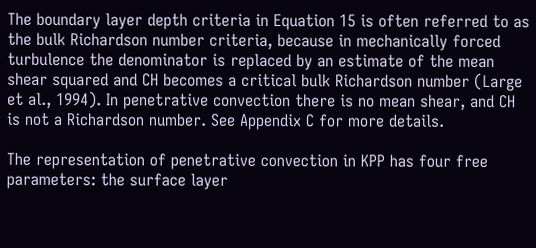The boundary layer depth criteria in Equation 15 is often referred to as the bulk Richardson number criteria, because in mechanically forced turbulence the denominator is replaced by an estimate of the mean shear squared and CH becomes a critical bulk Richardson number (Large et al., 1994). In penetrative convection there is no mean shear, and CH is not a Richardson number. See Appendix C for more details.

The representation of penetrative convection in KPP has four free parameters: the surface layer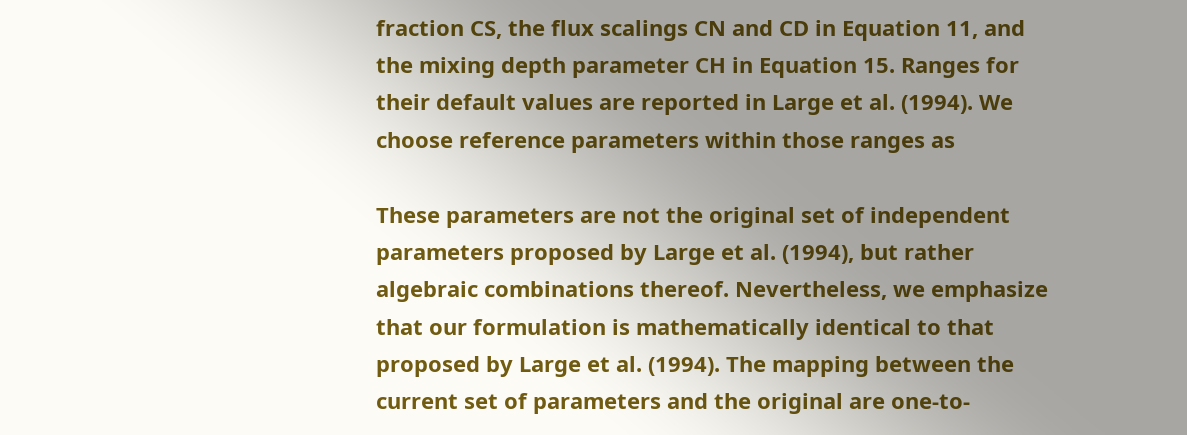fraction CS, the flux scalings CN and CD in Equation 11, and the mixing depth parameter CH in Equation 15. Ranges for their default values are reported in Large et al. (1994). We choose reference parameters within those ranges as

These parameters are not the original set of independent parameters proposed by Large et al. (1994), but rather algebraic combinations thereof. Nevertheless, we emphasize that our formulation is mathematically identical to that proposed by Large et al. (1994). The mapping between the current set of parameters and the original are one-to-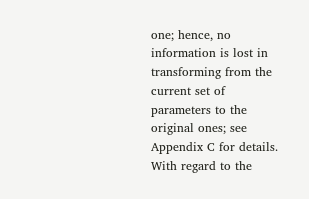one; hence, no information is lost in transforming from the current set of parameters to the original ones; see Appendix C for details. With regard to the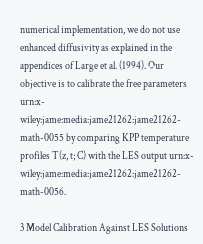numerical implementation, we do not use enhanced diffusivity as explained in the appendices of Large et al. (1994). Our objective is to calibrate the free parameters urn:x-wiley:jame:media:jame21262:jame21262-math-0055 by comparing KPP temperature profiles T(z, t; C) with the LES output urn:x-wiley:jame:media:jame21262:jame21262-math-0056.

3 Model Calibration Against LES Solutions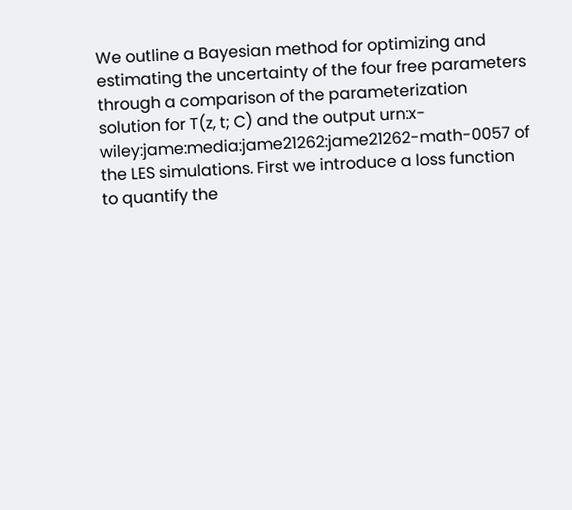We outline a Bayesian method for optimizing and estimating the uncertainty of the four free parameters through a comparison of the parameterization solution for T(z, t; C) and the output urn:x-wiley:jame:media:jame21262:jame21262-math-0057 of the LES simulations. First we introduce a loss function to quantify the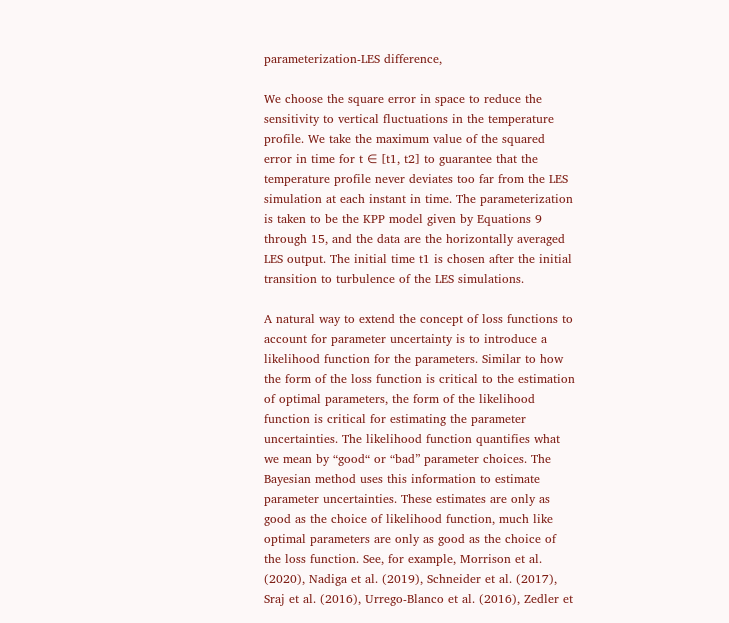parameterization-LES difference,

We choose the square error in space to reduce the sensitivity to vertical fluctuations in the temperature profile. We take the maximum value of the squared error in time for t ∈ [t1, t2] to guarantee that the temperature profile never deviates too far from the LES simulation at each instant in time. The parameterization is taken to be the KPP model given by Equations 9 through 15, and the data are the horizontally averaged LES output. The initial time t1 is chosen after the initial transition to turbulence of the LES simulations.

A natural way to extend the concept of loss functions to account for parameter uncertainty is to introduce a likelihood function for the parameters. Similar to how the form of the loss function is critical to the estimation of optimal parameters, the form of the likelihood function is critical for estimating the parameter uncertainties. The likelihood function quantifies what we mean by “good“ or “bad” parameter choices. The Bayesian method uses this information to estimate parameter uncertainties. These estimates are only as good as the choice of likelihood function, much like optimal parameters are only as good as the choice of the loss function. See, for example, Morrison et al. (2020), Nadiga et al. (2019), Schneider et al. (2017), Sraj et al. (2016), Urrego-Blanco et al. (2016), Zedler et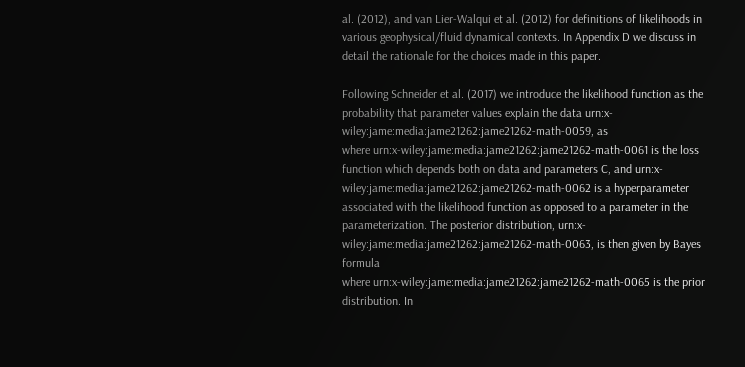al. (2012), and van Lier-Walqui et al. (2012) for definitions of likelihoods in various geophysical/fluid dynamical contexts. In Appendix D we discuss in detail the rationale for the choices made in this paper.

Following Schneider et al. (2017) we introduce the likelihood function as the probability that parameter values explain the data urn:x-wiley:jame:media:jame21262:jame21262-math-0059, as
where urn:x-wiley:jame:media:jame21262:jame21262-math-0061 is the loss function which depends both on data and parameters C, and urn:x-wiley:jame:media:jame21262:jame21262-math-0062 is a hyperparameter associated with the likelihood function as opposed to a parameter in the parameterization. The posterior distribution, urn:x-wiley:jame:media:jame21262:jame21262-math-0063, is then given by Bayes formula
where urn:x-wiley:jame:media:jame21262:jame21262-math-0065 is the prior distribution. In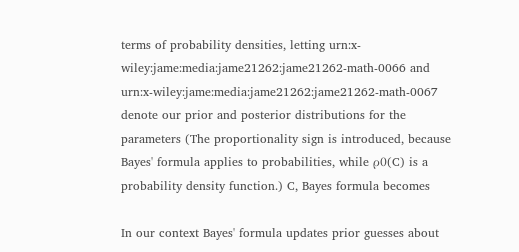terms of probability densities, letting urn:x-wiley:jame:media:jame21262:jame21262-math-0066 and urn:x-wiley:jame:media:jame21262:jame21262-math-0067 denote our prior and posterior distributions for the parameters (The proportionality sign is introduced, because Bayes' formula applies to probabilities, while ρ0(C) is a probability density function.) C, Bayes formula becomes

In our context Bayes' formula updates prior guesses about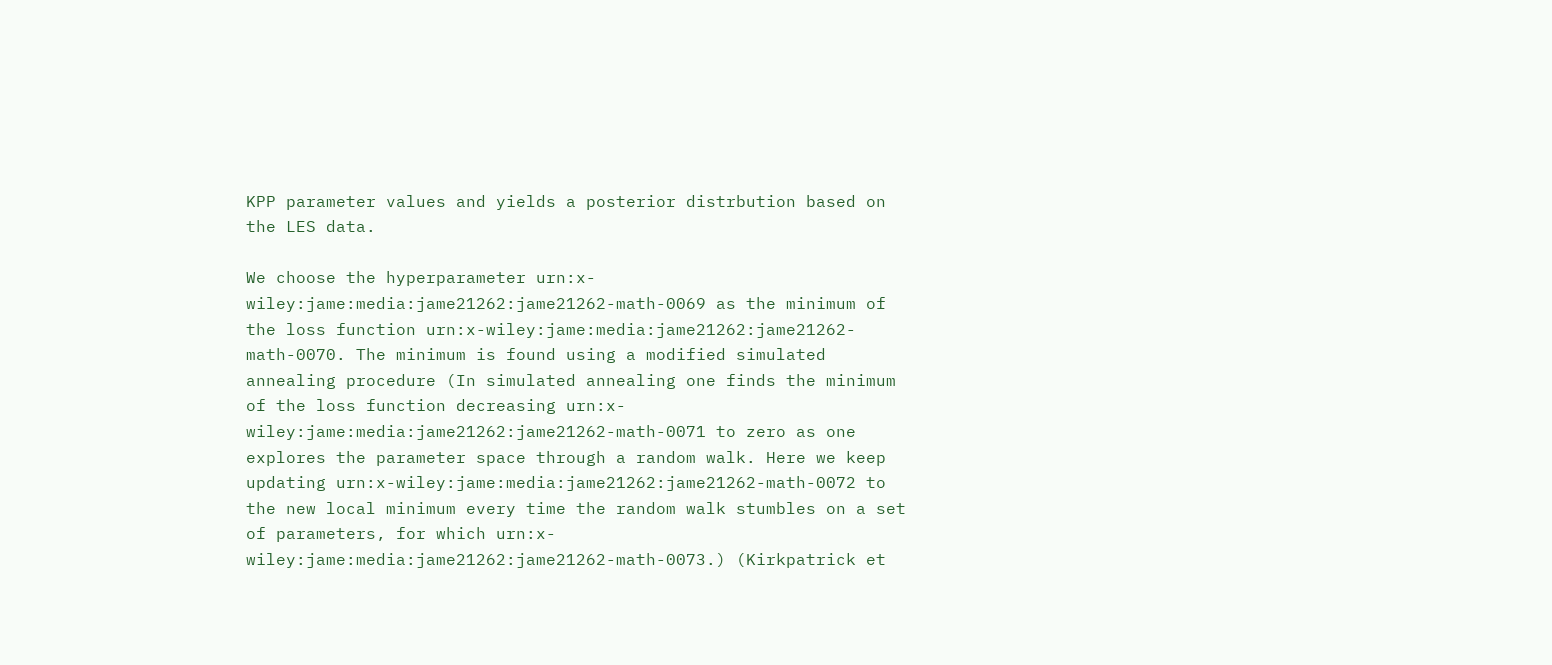KPP parameter values and yields a posterior distrbution based on the LES data.

We choose the hyperparameter urn:x-wiley:jame:media:jame21262:jame21262-math-0069 as the minimum of the loss function urn:x-wiley:jame:media:jame21262:jame21262-math-0070. The minimum is found using a modified simulated annealing procedure (In simulated annealing one finds the minimum of the loss function decreasing urn:x-wiley:jame:media:jame21262:jame21262-math-0071 to zero as one explores the parameter space through a random walk. Here we keep updating urn:x-wiley:jame:media:jame21262:jame21262-math-0072 to the new local minimum every time the random walk stumbles on a set of parameters, for which urn:x-wiley:jame:media:jame21262:jame21262-math-0073.) (Kirkpatrick et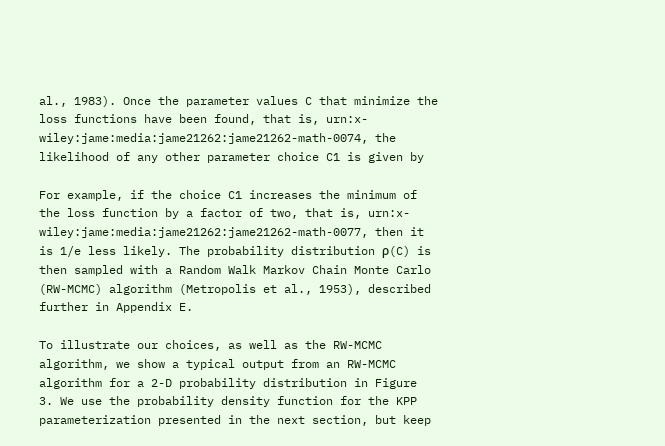al., 1983). Once the parameter values C that minimize the loss functions have been found, that is, urn:x-wiley:jame:media:jame21262:jame21262-math-0074, the likelihood of any other parameter choice C1 is given by

For example, if the choice C1 increases the minimum of the loss function by a factor of two, that is, urn:x-wiley:jame:media:jame21262:jame21262-math-0077, then it is 1/e less likely. The probability distribution ρ(C) is then sampled with a Random Walk Markov Chain Monte Carlo (RW-MCMC) algorithm (Metropolis et al., 1953), described further in Appendix E.

To illustrate our choices, as well as the RW-MCMC algorithm, we show a typical output from an RW-MCMC algorithm for a 2-D probability distribution in Figure  3. We use the probability density function for the KPP parameterization presented in the next section, but keep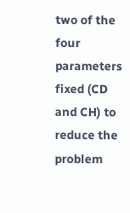two of the four parameters fixed (CD and CH) to reduce the problem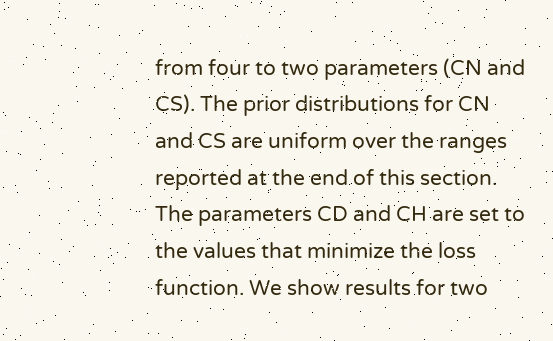from four to two parameters (CN and CS). The prior distributions for CN and CS are uniform over the ranges reported at the end of this section. The parameters CD and CH are set to the values that minimize the loss function. We show results for two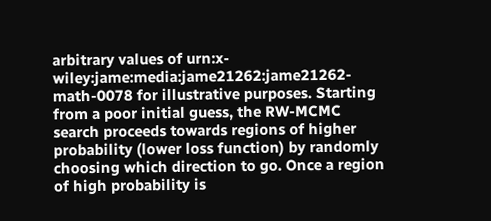arbitrary values of urn:x-wiley:jame:media:jame21262:jame21262-math-0078 for illustrative purposes. Starting from a poor initial guess, the RW-MCMC search proceeds towards regions of higher probability (lower loss function) by randomly choosing which direction to go. Once a region of high probability is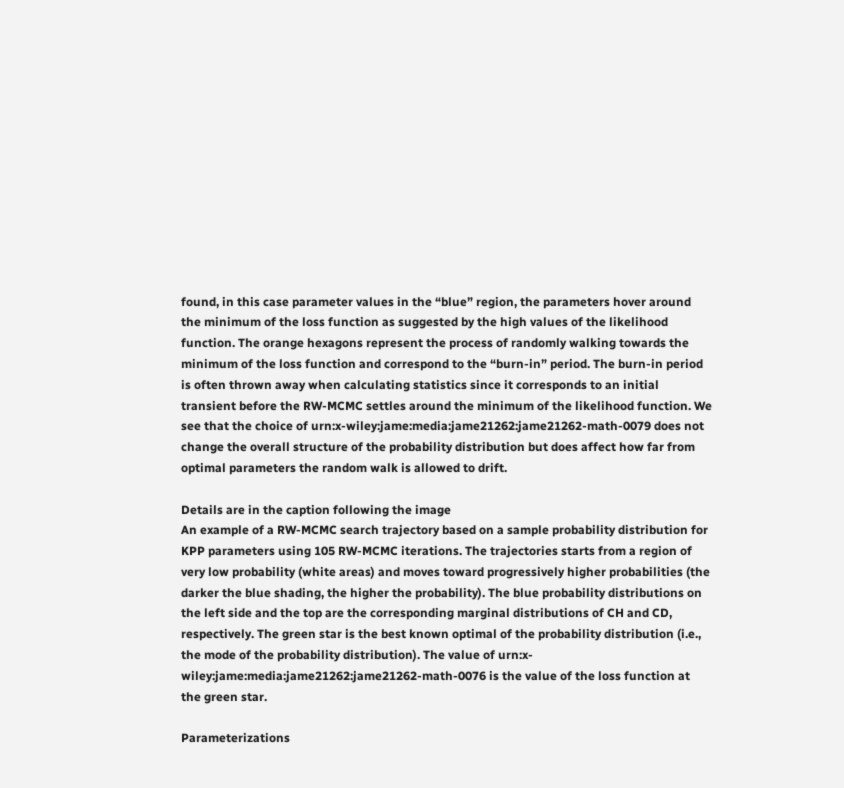found, in this case parameter values in the “blue” region, the parameters hover around the minimum of the loss function as suggested by the high values of the likelihood function. The orange hexagons represent the process of randomly walking towards the minimum of the loss function and correspond to the “burn-in” period. The burn-in period is often thrown away when calculating statistics since it corresponds to an initial transient before the RW-MCMC settles around the minimum of the likelihood function. We see that the choice of urn:x-wiley:jame:media:jame21262:jame21262-math-0079 does not change the overall structure of the probability distribution but does affect how far from optimal parameters the random walk is allowed to drift.

Details are in the caption following the image
An example of a RW-MCMC search trajectory based on a sample probability distribution for KPP parameters using 105 RW-MCMC iterations. The trajectories starts from a region of very low probability (white areas) and moves toward progressively higher probabilities (the darker the blue shading, the higher the probability). The blue probability distributions on the left side and the top are the corresponding marginal distributions of CH and CD, respectively. The green star is the best known optimal of the probability distribution (i.e., the mode of the probability distribution). The value of urn:x-wiley:jame:media:jame21262:jame21262-math-0076 is the value of the loss function at the green star.

Parameterizations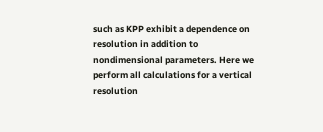such as KPP exhibit a dependence on resolution in addition to nondimensional parameters. Here we perform all calculations for a vertical resolution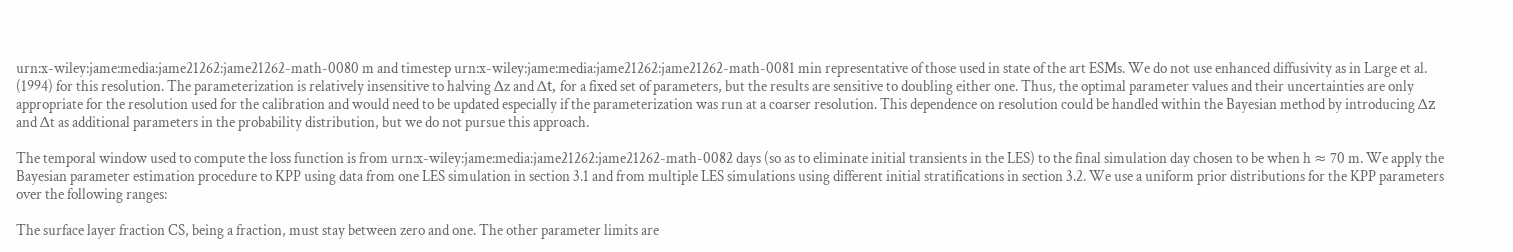urn:x-wiley:jame:media:jame21262:jame21262-math-0080 m and timestep urn:x-wiley:jame:media:jame21262:jame21262-math-0081 min representative of those used in state of the art ESMs. We do not use enhanced diffusivity as in Large et al. (1994) for this resolution. The parameterization is relatively insensitive to halving Δz and Δt, for a fixed set of parameters, but the results are sensitive to doubling either one. Thus, the optimal parameter values and their uncertainties are only appropriate for the resolution used for the calibration and would need to be updated especially if the parameterization was run at a coarser resolution. This dependence on resolution could be handled within the Bayesian method by introducing Δz and Δt as additional parameters in the probability distribution, but we do not pursue this approach.

The temporal window used to compute the loss function is from urn:x-wiley:jame:media:jame21262:jame21262-math-0082 days (so as to eliminate initial transients in the LES) to the final simulation day chosen to be when h ≈ 70 m. We apply the Bayesian parameter estimation procedure to KPP using data from one LES simulation in section 3.1 and from multiple LES simulations using different initial stratifications in section 3.2. We use a uniform prior distributions for the KPP parameters over the following ranges:

The surface layer fraction CS, being a fraction, must stay between zero and one. The other parameter limits are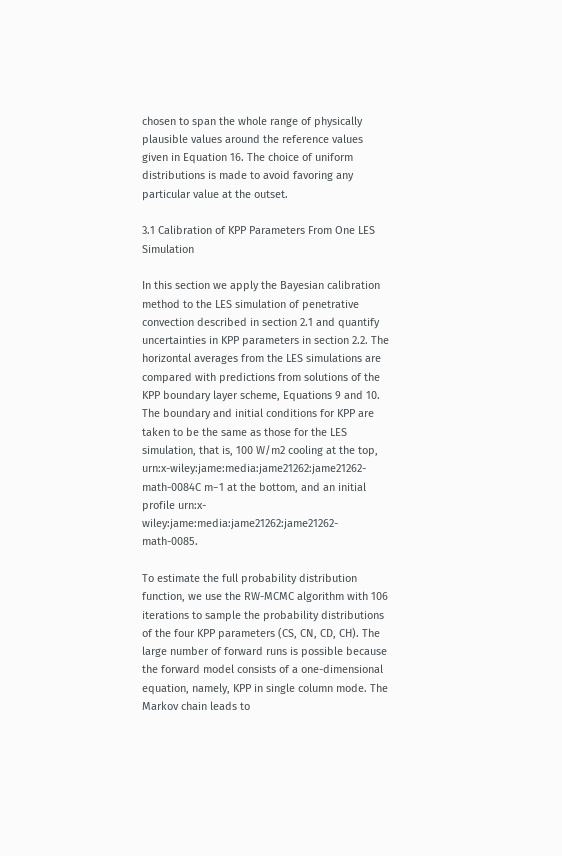chosen to span the whole range of physically plausible values around the reference values given in Equation 16. The choice of uniform distributions is made to avoid favoring any particular value at the outset.

3.1 Calibration of KPP Parameters From One LES Simulation

In this section we apply the Bayesian calibration method to the LES simulation of penetrative convection described in section 2.1 and quantify uncertainties in KPP parameters in section 2.2. The horizontal averages from the LES simulations are compared with predictions from solutions of the KPP boundary layer scheme, Equations 9 and 10. The boundary and initial conditions for KPP are taken to be the same as those for the LES simulation, that is, 100 W/m2 cooling at the top, urn:x-wiley:jame:media:jame21262:jame21262-math-0084C m−1 at the bottom, and an initial profile urn:x-wiley:jame:media:jame21262:jame21262-math-0085.

To estimate the full probability distribution function, we use the RW-MCMC algorithm with 106 iterations to sample the probability distributions of the four KPP parameters (CS, CN, CD, CH). The large number of forward runs is possible because the forward model consists of a one-dimensional equation, namely, KPP in single column mode. The Markov chain leads to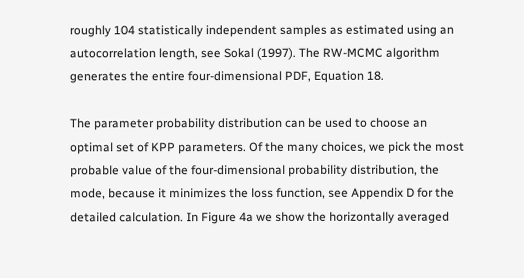roughly 104 statistically independent samples as estimated using an autocorrelation length, see Sokal (1997). The RW-MCMC algorithm generates the entire four-dimensional PDF, Equation 18.

The parameter probability distribution can be used to choose an optimal set of KPP parameters. Of the many choices, we pick the most probable value of the four-dimensional probability distribution, the mode, because it minimizes the loss function, see Appendix D for the detailed calculation. In Figure 4a we show the horizontally averaged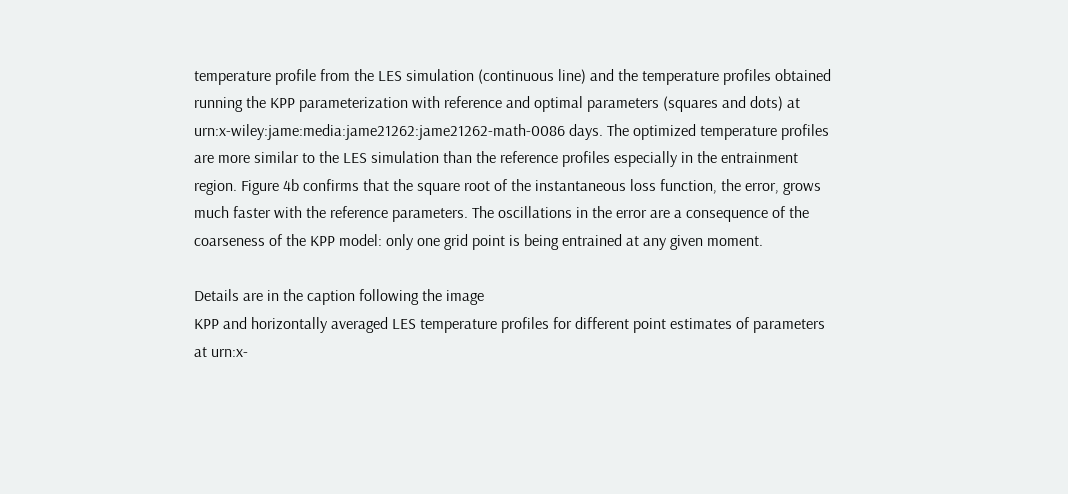temperature profile from the LES simulation (continuous line) and the temperature profiles obtained running the KPP parameterization with reference and optimal parameters (squares and dots) at urn:x-wiley:jame:media:jame21262:jame21262-math-0086 days. The optimized temperature profiles are more similar to the LES simulation than the reference profiles especially in the entrainment region. Figure 4b confirms that the square root of the instantaneous loss function, the error, grows much faster with the reference parameters. The oscillations in the error are a consequence of the coarseness of the KPP model: only one grid point is being entrained at any given moment.

Details are in the caption following the image
KPP and horizontally averaged LES temperature profiles for different point estimates of parameters at urn:x-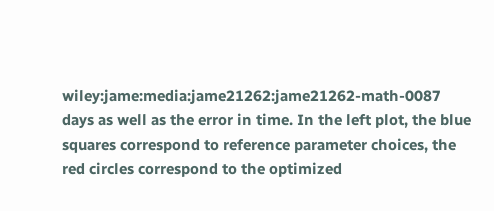wiley:jame:media:jame21262:jame21262-math-0087 days as well as the error in time. In the left plot, the blue squares correspond to reference parameter choices, the red circles correspond to the optimized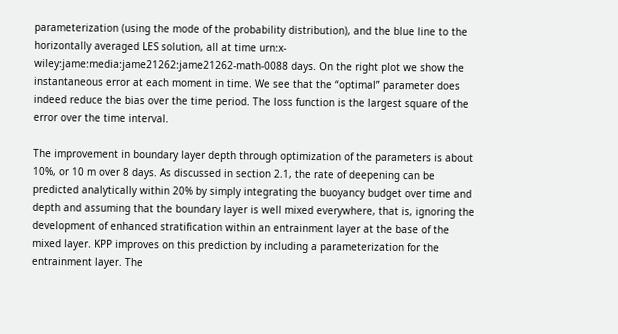parameterization (using the mode of the probability distribution), and the blue line to the horizontally averaged LES solution, all at time urn:x-wiley:jame:media:jame21262:jame21262-math-0088 days. On the right plot we show the instantaneous error at each moment in time. We see that the “optimal” parameter does indeed reduce the bias over the time period. The loss function is the largest square of the error over the time interval.

The improvement in boundary layer depth through optimization of the parameters is about 10%, or 10 m over 8 days. As discussed in section 2.1, the rate of deepening can be predicted analytically within 20% by simply integrating the buoyancy budget over time and depth and assuming that the boundary layer is well mixed everywhere, that is, ignoring the development of enhanced stratification within an entrainment layer at the base of the mixed layer. KPP improves on this prediction by including a parameterization for the entrainment layer. The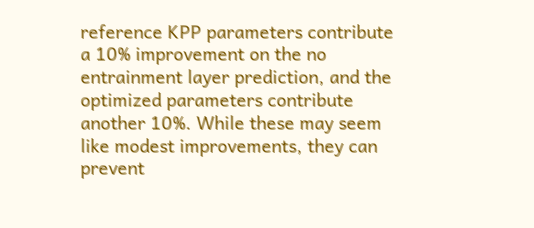reference KPP parameters contribute a 10% improvement on the no entrainment layer prediction, and the optimized parameters contribute another 10%. While these may seem like modest improvements, they can prevent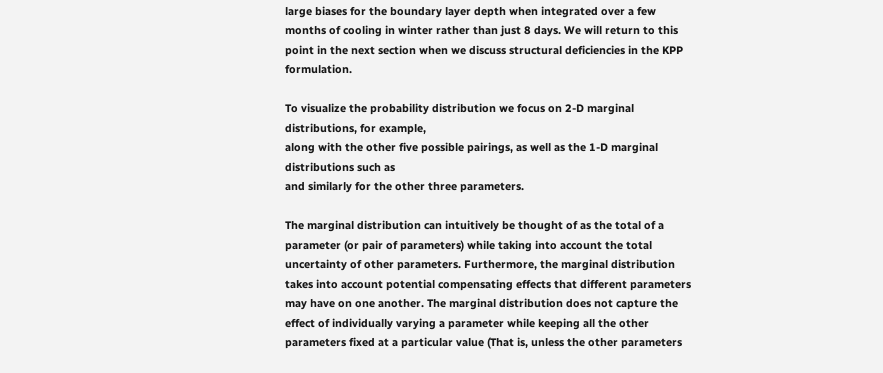large biases for the boundary layer depth when integrated over a few months of cooling in winter rather than just 8 days. We will return to this point in the next section when we discuss structural deficiencies in the KPP formulation.

To visualize the probability distribution we focus on 2-D marginal distributions, for example,
along with the other five possible pairings, as well as the 1-D marginal distributions such as
and similarly for the other three parameters.

The marginal distribution can intuitively be thought of as the total of a parameter (or pair of parameters) while taking into account the total uncertainty of other parameters. Furthermore, the marginal distribution takes into account potential compensating effects that different parameters may have on one another. The marginal distribution does not capture the effect of individually varying a parameter while keeping all the other parameters fixed at a particular value (That is, unless the other parameters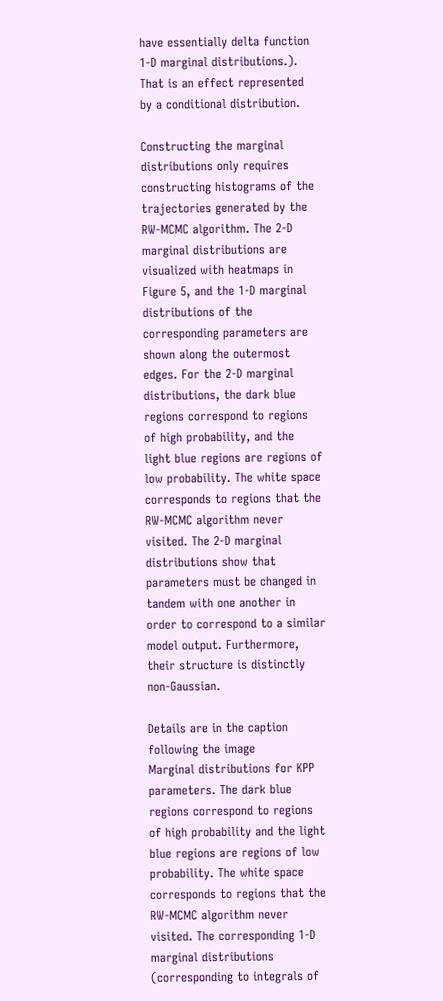have essentially delta function 1-D marginal distributions.). That is an effect represented by a conditional distribution.

Constructing the marginal distributions only requires constructing histograms of the trajectories generated by the RW-MCMC algorithm. The 2-D marginal distributions are visualized with heatmaps in Figure 5, and the 1-D marginal distributions of the corresponding parameters are shown along the outermost edges. For the 2-D marginal distributions, the dark blue regions correspond to regions of high probability, and the light blue regions are regions of low probability. The white space corresponds to regions that the RW-MCMC algorithm never visited. The 2-D marginal distributions show that parameters must be changed in tandem with one another in order to correspond to a similar model output. Furthermore, their structure is distinctly non-Gaussian.

Details are in the caption following the image
Marginal distributions for KPP parameters. The dark blue regions correspond to regions of high probability and the light blue regions are regions of low probability. The white space corresponds to regions that the RW-MCMC algorithm never visited. The corresponding 1-D marginal distributions (corresponding to integrals of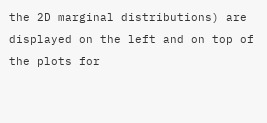the 2D marginal distributions) are displayed on the left and on top of the plots for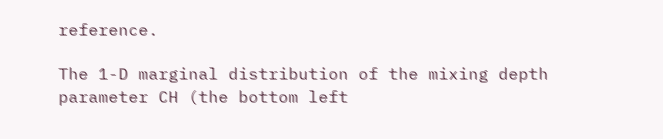reference.

The 1-D marginal distribution of the mixing depth parameter CH (the bottom left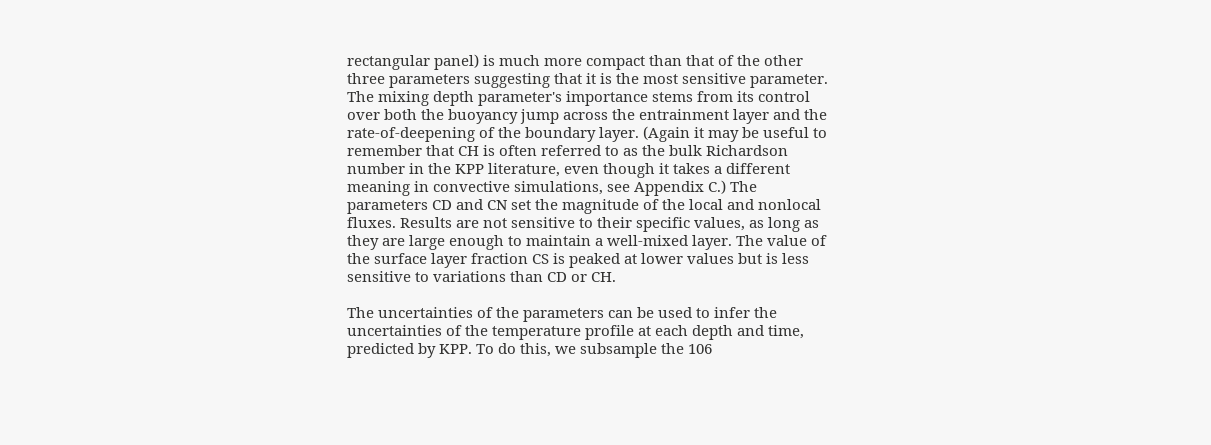rectangular panel) is much more compact than that of the other three parameters suggesting that it is the most sensitive parameter. The mixing depth parameter's importance stems from its control over both the buoyancy jump across the entrainment layer and the rate-of-deepening of the boundary layer. (Again it may be useful to remember that CH is often referred to as the bulk Richardson number in the KPP literature, even though it takes a different meaning in convective simulations, see Appendix C.) The parameters CD and CN set the magnitude of the local and nonlocal fluxes. Results are not sensitive to their specific values, as long as they are large enough to maintain a well-mixed layer. The value of the surface layer fraction CS is peaked at lower values but is less sensitive to variations than CD or CH.

The uncertainties of the parameters can be used to infer the uncertainties of the temperature profile at each depth and time, predicted by KPP. To do this, we subsample the 106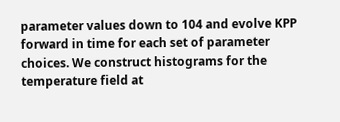parameter values down to 104 and evolve KPP forward in time for each set of parameter choices. We construct histograms for the temperature field at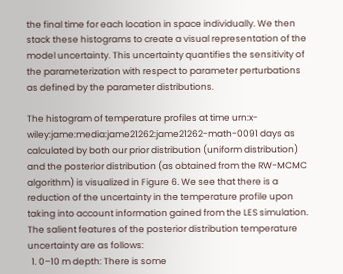the final time for each location in space individually. We then stack these histograms to create a visual representation of the model uncertainty. This uncertainty quantifies the sensitivity of the parameterization with respect to parameter perturbations as defined by the parameter distributions.

The histogram of temperature profiles at time urn:x-wiley:jame:media:jame21262:jame21262-math-0091 days as calculated by both our prior distribution (uniform distribution) and the posterior distribution (as obtained from the RW-MCMC algorithm) is visualized in Figure 6. We see that there is a reduction of the uncertainty in the temperature profile upon taking into account information gained from the LES simulation. The salient features of the posterior distribution temperature uncertainty are as follows:
  1. 0–10 m depth: There is some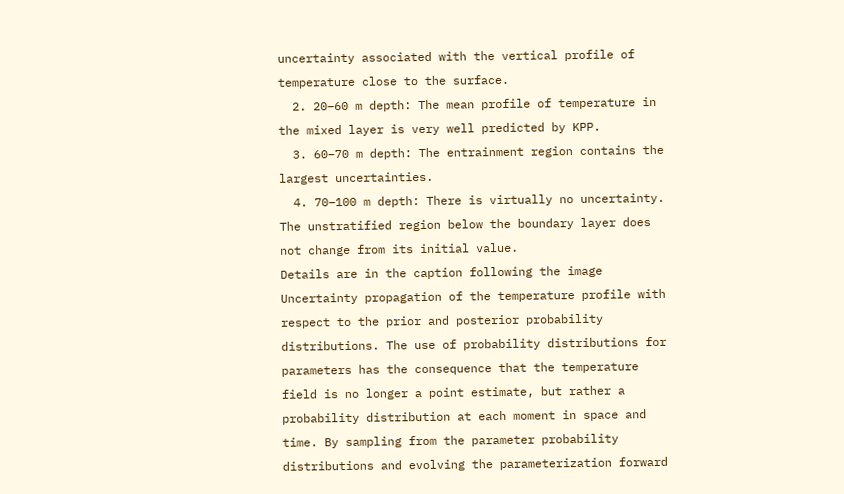uncertainty associated with the vertical profile of temperature close to the surface.
  2. 20–60 m depth: The mean profile of temperature in the mixed layer is very well predicted by KPP.
  3. 60–70 m depth: The entrainment region contains the largest uncertainties.
  4. 70–100 m depth: There is virtually no uncertainty. The unstratified region below the boundary layer does not change from its initial value.
Details are in the caption following the image
Uncertainty propagation of the temperature profile with respect to the prior and posterior probability distributions. The use of probability distributions for parameters has the consequence that the temperature field is no longer a point estimate, but rather a probability distribution at each moment in space and time. By sampling from the parameter probability distributions and evolving the parameterization forward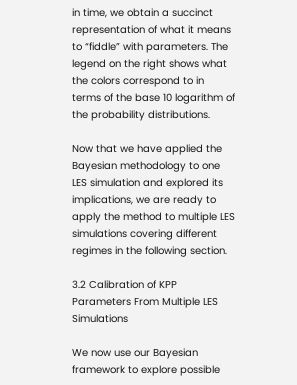in time, we obtain a succinct representation of what it means to “fiddle” with parameters. The legend on the right shows what the colors correspond to in terms of the base 10 logarithm of the probability distributions.

Now that we have applied the Bayesian methodology to one LES simulation and explored its implications, we are ready to apply the method to multiple LES simulations covering different regimes in the following section.

3.2 Calibration of KPP Parameters From Multiple LES Simulations

We now use our Bayesian framework to explore possible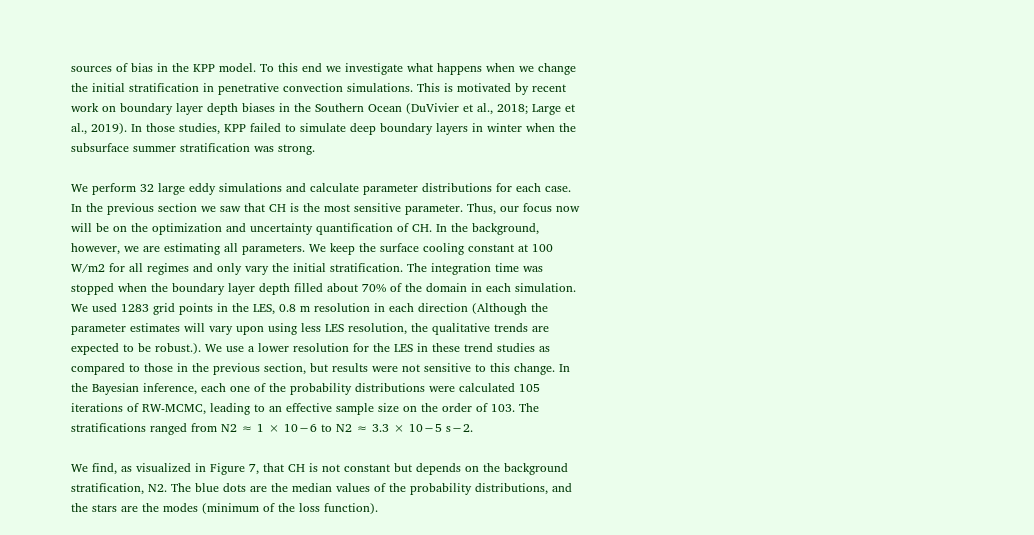sources of bias in the KPP model. To this end we investigate what happens when we change the initial stratification in penetrative convection simulations. This is motivated by recent work on boundary layer depth biases in the Southern Ocean (DuVivier et al., 2018; Large et al., 2019). In those studies, KPP failed to simulate deep boundary layers in winter when the subsurface summer stratification was strong.

We perform 32 large eddy simulations and calculate parameter distributions for each case. In the previous section we saw that CH is the most sensitive parameter. Thus, our focus now will be on the optimization and uncertainty quantification of CH. In the background, however, we are estimating all parameters. We keep the surface cooling constant at 100 W/m2 for all regimes and only vary the initial stratification. The integration time was stopped when the boundary layer depth filled about 70% of the domain in each simulation. We used 1283 grid points in the LES, 0.8 m resolution in each direction (Although the parameter estimates will vary upon using less LES resolution, the qualitative trends are expected to be robust.). We use a lower resolution for the LES in these trend studies as compared to those in the previous section, but results were not sensitive to this change. In the Bayesian inference, each one of the probability distributions were calculated 105 iterations of RW-MCMC, leading to an effective sample size on the order of 103. The stratifications ranged from N2 ≈ 1 × 10−6 to N2 ≈ 3.3 × 10−5 s−2.

We find, as visualized in Figure 7, that CH is not constant but depends on the background stratification, N2. The blue dots are the median values of the probability distributions, and the stars are the modes (minimum of the loss function).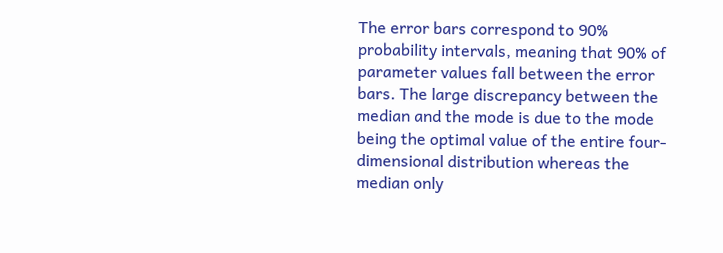The error bars correspond to 90% probability intervals, meaning that 90% of parameter values fall between the error bars. The large discrepancy between the median and the mode is due to the mode being the optimal value of the entire four-dimensional distribution whereas the median only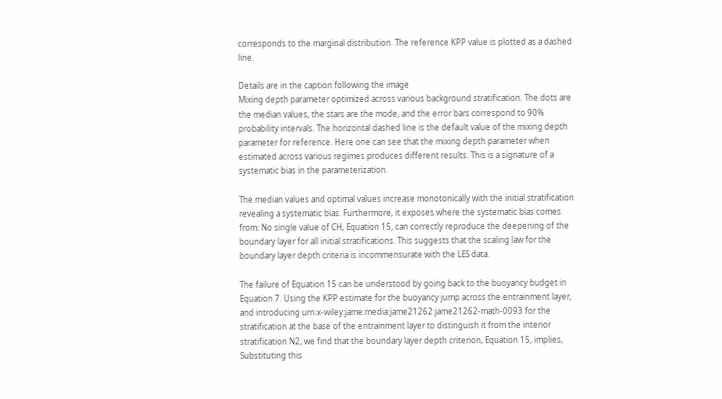corresponds to the marginal distribution. The reference KPP value is plotted as a dashed line.

Details are in the caption following the image
Mixing depth parameter optimized across various background stratification. The dots are the median values, the stars are the mode, and the error bars correspond to 90% probability intervals. The horizontal dashed line is the default value of the mixing depth parameter for reference. Here one can see that the mixing depth parameter when estimated across various regimes produces different results. This is a signature of a systematic bias in the parameterization.

The median values and optimal values increase monotonically with the initial stratification revealing a systematic bias. Furthermore, it exposes where the systematic bias comes from: No single value of CH, Equation 15, can correctly reproduce the deepening of the boundary layer for all initial stratifications. This suggests that the scaling law for the boundary layer depth criteria is incommensurate with the LES data.

The failure of Equation 15 can be understood by going back to the buoyancy budget in Equation 7. Using the KPP estimate for the buoyancy jump across the entrainment layer,
and introducing urn:x-wiley:jame:media:jame21262:jame21262-math-0093 for the stratification at the base of the entrainment layer to distinguish it from the interior stratification N2, we find that the boundary layer depth criterion, Equation 15, implies,
Substituting this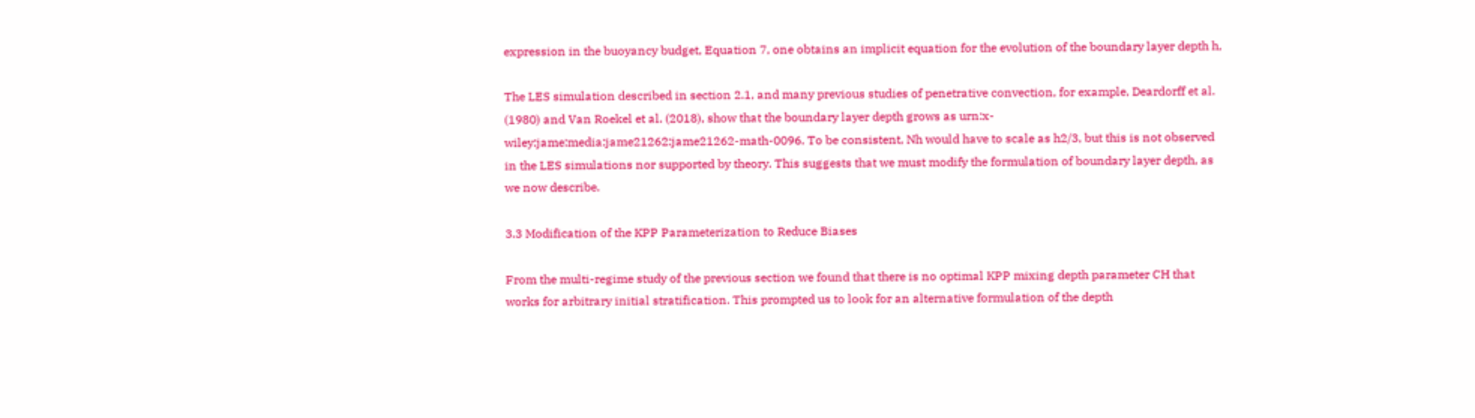expression in the buoyancy budget, Equation 7, one obtains an implicit equation for the evolution of the boundary layer depth h,

The LES simulation described in section 2.1, and many previous studies of penetrative convection, for example, Deardorff et al. (1980) and Van Roekel et al. (2018), show that the boundary layer depth grows as urn:x-wiley:jame:media:jame21262:jame21262-math-0096. To be consistent, Nh would have to scale as h2/3, but this is not observed in the LES simulations nor supported by theory. This suggests that we must modify the formulation of boundary layer depth, as we now describe.

3.3 Modification of the KPP Parameterization to Reduce Biases

From the multi-regime study of the previous section we found that there is no optimal KPP mixing depth parameter CH that works for arbitrary initial stratification. This prompted us to look for an alternative formulation of the depth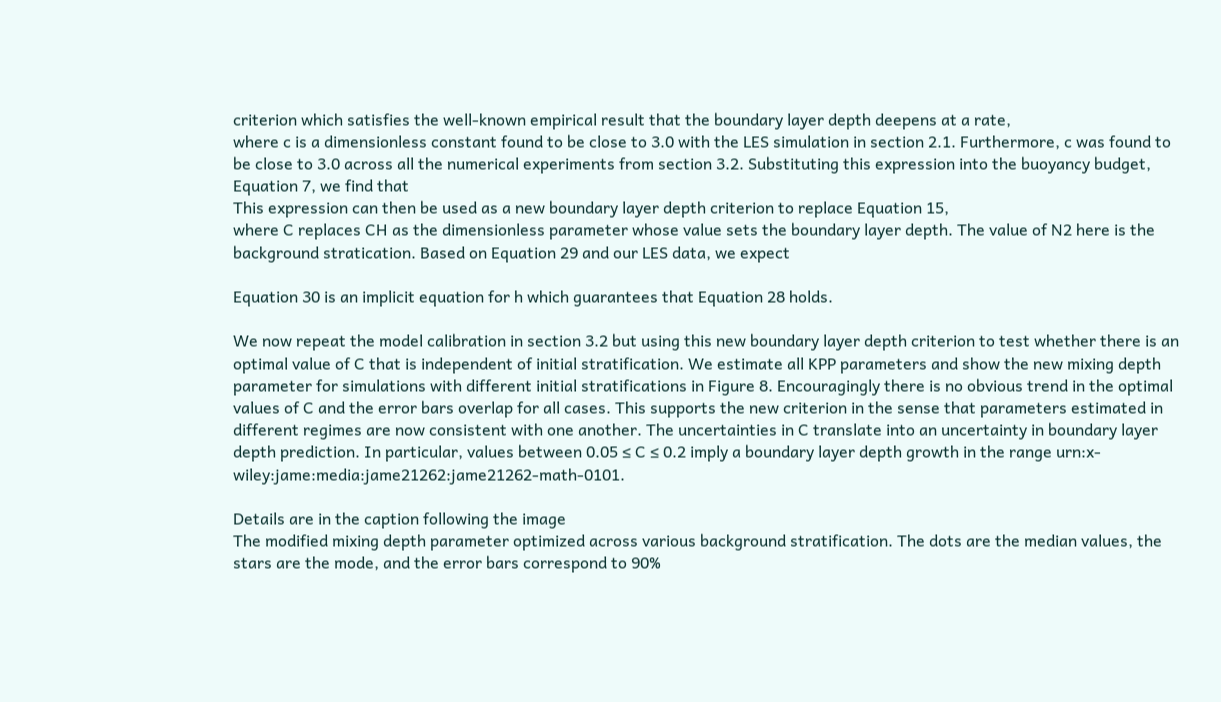criterion which satisfies the well-known empirical result that the boundary layer depth deepens at a rate,
where c is a dimensionless constant found to be close to 3.0 with the LES simulation in section 2.1. Furthermore, c was found to be close to 3.0 across all the numerical experiments from section 3.2. Substituting this expression into the buoyancy budget, Equation 7, we find that
This expression can then be used as a new boundary layer depth criterion to replace Equation 15,
where C replaces CH as the dimensionless parameter whose value sets the boundary layer depth. The value of N2 here is the background stratication. Based on Equation 29 and our LES data, we expect

Equation 30 is an implicit equation for h which guarantees that Equation 28 holds.

We now repeat the model calibration in section 3.2 but using this new boundary layer depth criterion to test whether there is an optimal value of C that is independent of initial stratification. We estimate all KPP parameters and show the new mixing depth parameter for simulations with different initial stratifications in Figure 8. Encouragingly there is no obvious trend in the optimal values of C and the error bars overlap for all cases. This supports the new criterion in the sense that parameters estimated in different regimes are now consistent with one another. The uncertainties in C translate into an uncertainty in boundary layer depth prediction. In particular, values between 0.05 ≤ C ≤ 0.2 imply a boundary layer depth growth in the range urn:x-wiley:jame:media:jame21262:jame21262-math-0101.

Details are in the caption following the image
The modified mixing depth parameter optimized across various background stratification. The dots are the median values, the stars are the mode, and the error bars correspond to 90%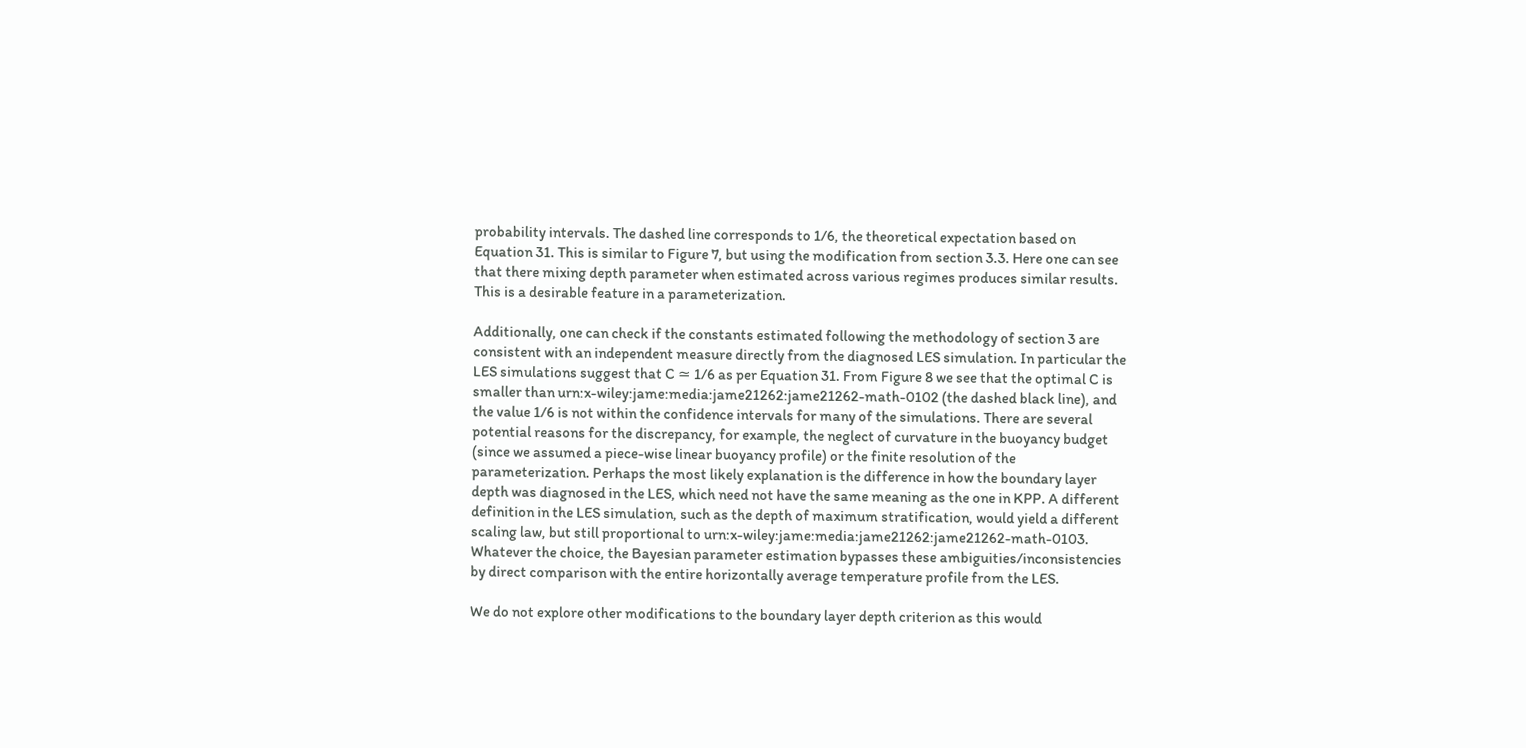probability intervals. The dashed line corresponds to 1/6, the theoretical expectation based on Equation 31. This is similar to Figure 7, but using the modification from section 3.3. Here one can see that there mixing depth parameter when estimated across various regimes produces similar results. This is a desirable feature in a parameterization.

Additionally, one can check if the constants estimated following the methodology of section 3 are consistent with an independent measure directly from the diagnosed LES simulation. In particular the LES simulations suggest that C ≃ 1/6 as per Equation 31. From Figure 8 we see that the optimal C is smaller than urn:x-wiley:jame:media:jame21262:jame21262-math-0102 (the dashed black line), and the value 1/6 is not within the confidence intervals for many of the simulations. There are several potential reasons for the discrepancy, for example, the neglect of curvature in the buoyancy budget (since we assumed a piece-wise linear buoyancy profile) or the finite resolution of the parameterization. Perhaps the most likely explanation is the difference in how the boundary layer depth was diagnosed in the LES, which need not have the same meaning as the one in KPP. A different definition in the LES simulation, such as the depth of maximum stratification, would yield a different scaling law, but still proportional to urn:x-wiley:jame:media:jame21262:jame21262-math-0103. Whatever the choice, the Bayesian parameter estimation bypasses these ambiguities/inconsistencies by direct comparison with the entire horizontally average temperature profile from the LES.

We do not explore other modifications to the boundary layer depth criterion as this would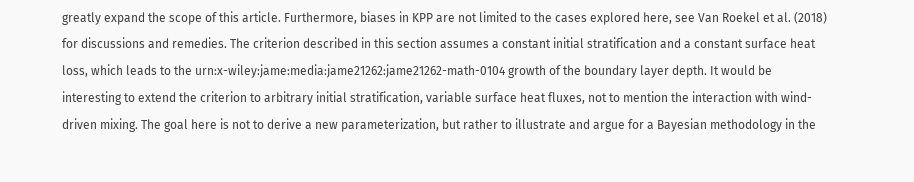greatly expand the scope of this article. Furthermore, biases in KPP are not limited to the cases explored here, see Van Roekel et al. (2018) for discussions and remedies. The criterion described in this section assumes a constant initial stratification and a constant surface heat loss, which leads to the urn:x-wiley:jame:media:jame21262:jame21262-math-0104 growth of the boundary layer depth. It would be interesting to extend the criterion to arbitrary initial stratification, variable surface heat fluxes, not to mention the interaction with wind-driven mixing. The goal here is not to derive a new parameterization, but rather to illustrate and argue for a Bayesian methodology in the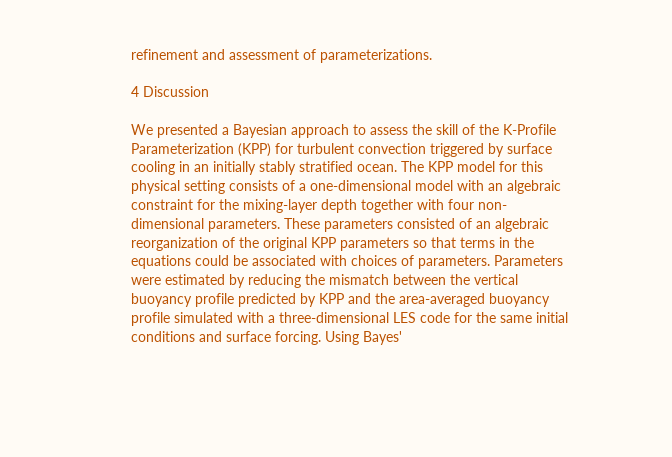refinement and assessment of parameterizations.

4 Discussion

We presented a Bayesian approach to assess the skill of the K-Profile Parameterization (KPP) for turbulent convection triggered by surface cooling in an initially stably stratified ocean. The KPP model for this physical setting consists of a one-dimensional model with an algebraic constraint for the mixing-layer depth together with four non-dimensional parameters. These parameters consisted of an algebraic reorganization of the original KPP parameters so that terms in the equations could be associated with choices of parameters. Parameters were estimated by reducing the mismatch between the vertical buoyancy profile predicted by KPP and the area-averaged buoyancy profile simulated with a three-dimensional LES code for the same initial conditions and surface forcing. Using Bayes'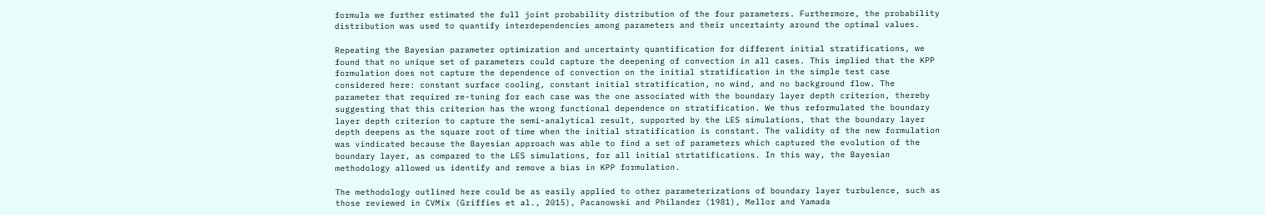formula we further estimated the full joint probability distribution of the four parameters. Furthermore, the probability distribution was used to quantify interdependencies among parameters and their uncertainty around the optimal values.

Repeating the Bayesian parameter optimization and uncertainty quantification for different initial stratifications, we found that no unique set of parameters could capture the deepening of convection in all cases. This implied that the KPP formulation does not capture the dependence of convection on the initial stratification in the simple test case considered here: constant surface cooling, constant initial stratification, no wind, and no background flow. The parameter that required re-tuning for each case was the one associated with the boundary layer depth criterion, thereby suggesting that this criterion has the wrong functional dependence on stratification. We thus reformulated the boundary layer depth criterion to capture the semi-analytical result, supported by the LES simulations, that the boundary layer depth deepens as the square root of time when the initial stratification is constant. The validity of the new formulation was vindicated because the Bayesian approach was able to find a set of parameters which captured the evolution of the boundary layer, as compared to the LES simulations, for all initial strtatifications. In this way, the Bayesian methodology allowed us identify and remove a bias in KPP formulation.

The methodology outlined here could be as easily applied to other parameterizations of boundary layer turbulence, such as those reviewed in CVMix (Griffies et al., 2015), Pacanowski and Philander (1981), Mellor and Yamada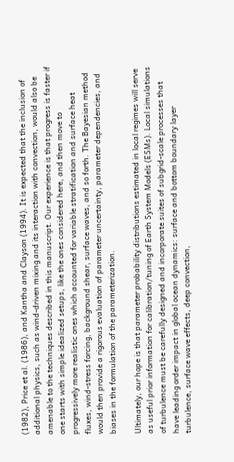(1982), Price et al. (1986), and Kantha and Clayson (1994). It is expected that the inclusion of additional physics, such as wind-driven mixing and its interaction with convection, would also be amenable to the techniques described in this manuscript. Our experience is that progress is faster if one starts with simple idealized setups, like the ones considered here, and then move to progressively more realistic ones which accounted for variable stratification and surface heat fluxes, wind-stress forcing, background shear, surface waves, and so forth. The Bayesian method would then provide a rigorous evaluation of parameter uncertainty, parameter dependencies, and biases in the formulation of the parameterization.

Ultimately, our hope is that parameter probability distributions estimated in local regimes will serve as useful prior information for calibration/tuning of Earth System Models (ESMs). Local simulations of turbulence must be carefully designed and incorporate suites of subgrid-scale processes that have leading order impact in global ocean dynamics: surface and bottom boundary layer turbulence, surface wave effects, deep convection,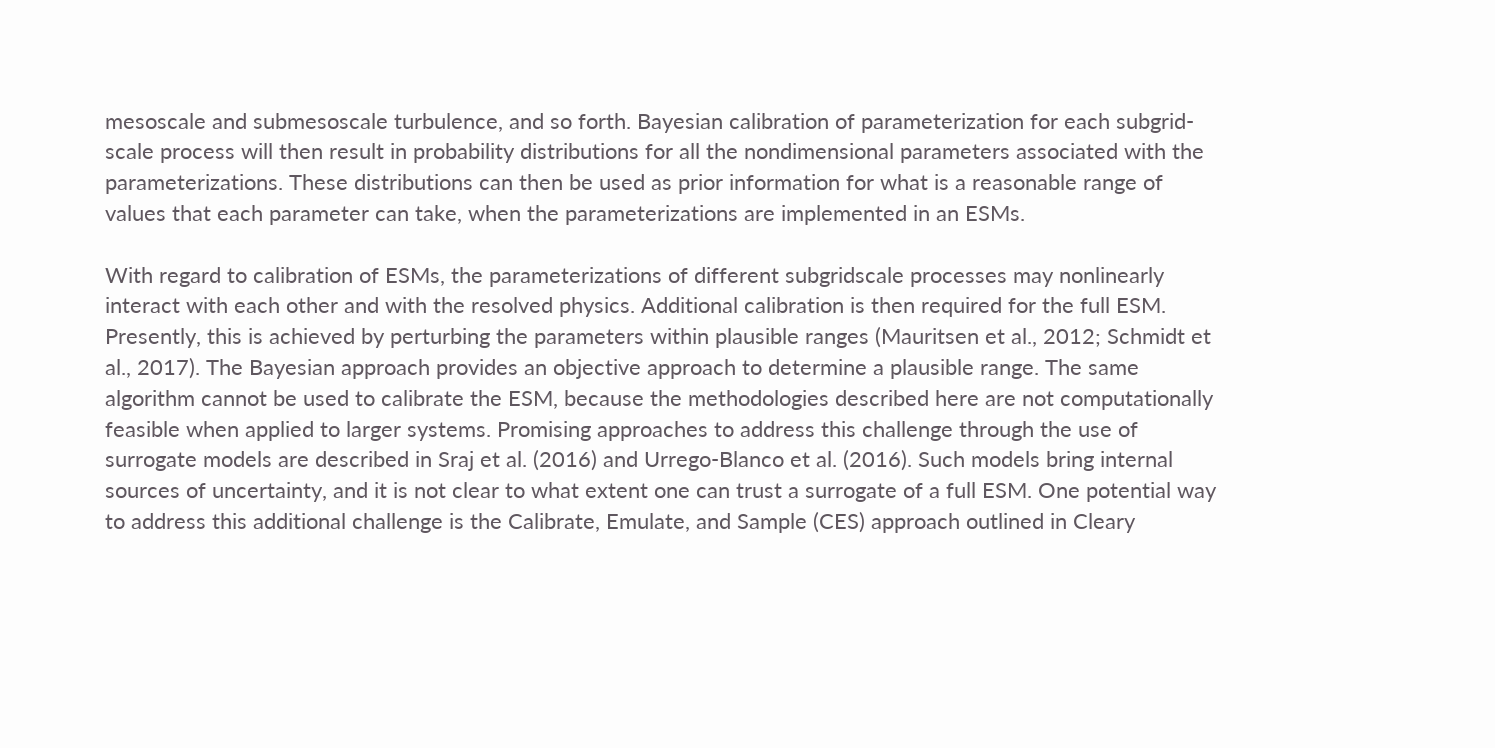mesoscale and submesoscale turbulence, and so forth. Bayesian calibration of parameterization for each subgrid-scale process will then result in probability distributions for all the nondimensional parameters associated with the parameterizations. These distributions can then be used as prior information for what is a reasonable range of values that each parameter can take, when the parameterizations are implemented in an ESMs.

With regard to calibration of ESMs, the parameterizations of different subgridscale processes may nonlinearly interact with each other and with the resolved physics. Additional calibration is then required for the full ESM. Presently, this is achieved by perturbing the parameters within plausible ranges (Mauritsen et al., 2012; Schmidt et al., 2017). The Bayesian approach provides an objective approach to determine a plausible range. The same algorithm cannot be used to calibrate the ESM, because the methodologies described here are not computationally feasible when applied to larger systems. Promising approaches to address this challenge through the use of surrogate models are described in Sraj et al. (2016) and Urrego-Blanco et al. (2016). Such models bring internal sources of uncertainty, and it is not clear to what extent one can trust a surrogate of a full ESM. One potential way to address this additional challenge is the Calibrate, Emulate, and Sample (CES) approach outlined in Cleary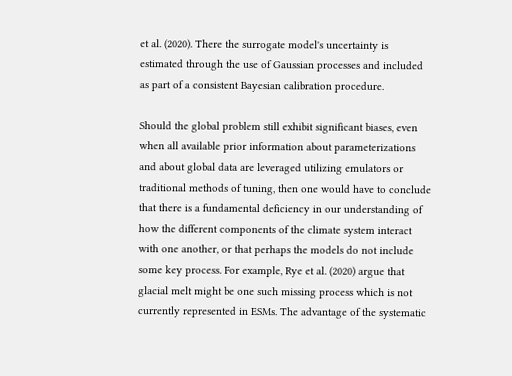et al. (2020). There the surrogate model's uncertainty is estimated through the use of Gaussian processes and included as part of a consistent Bayesian calibration procedure.

Should the global problem still exhibit significant biases, even when all available prior information about parameterizations and about global data are leveraged utilizing emulators or traditional methods of tuning, then one would have to conclude that there is a fundamental deficiency in our understanding of how the different components of the climate system interact with one another, or that perhaps the models do not include some key process. For example, Rye et al. (2020) argue that glacial melt might be one such missing process which is not currently represented in ESMs. The advantage of the systematic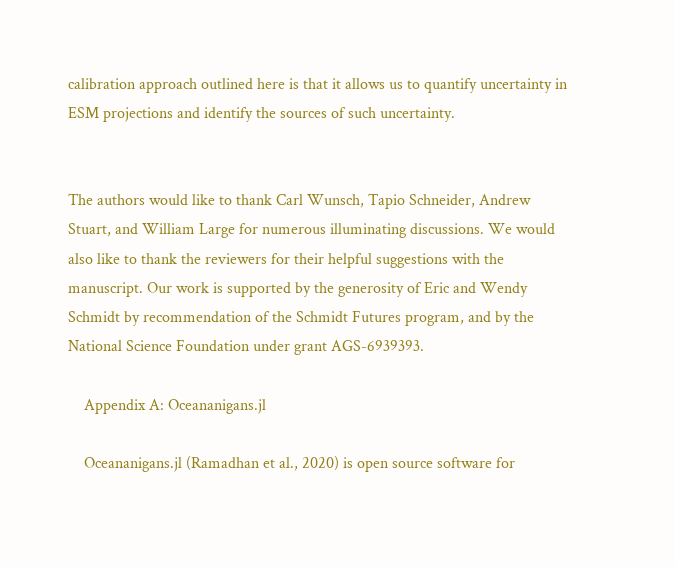calibration approach outlined here is that it allows us to quantify uncertainty in ESM projections and identify the sources of such uncertainty.


The authors would like to thank Carl Wunsch, Tapio Schneider, Andrew Stuart, and William Large for numerous illuminating discussions. We would also like to thank the reviewers for their helpful suggestions with the manuscript. Our work is supported by the generosity of Eric and Wendy Schmidt by recommendation of the Schmidt Futures program, and by the National Science Foundation under grant AGS-6939393.

    Appendix A: Oceananigans.jl

    Oceananigans.jl (Ramadhan et al., 2020) is open source software for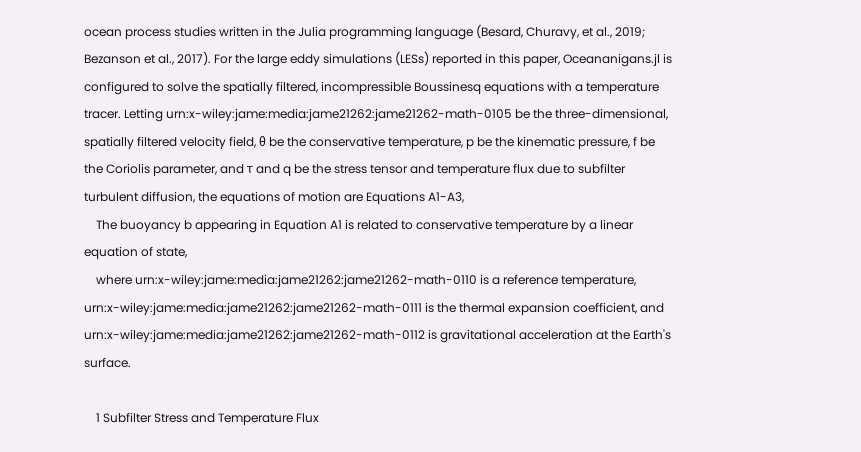ocean process studies written in the Julia programming language (Besard, Churavy, et al., 2019; Bezanson et al., 2017). For the large eddy simulations (LESs) reported in this paper, Oceananigans.jl is configured to solve the spatially filtered, incompressible Boussinesq equations with a temperature tracer. Letting urn:x-wiley:jame:media:jame21262:jame21262-math-0105 be the three-dimensional, spatially filtered velocity field, θ be the conservative temperature, p be the kinematic pressure, f be the Coriolis parameter, and τ and q be the stress tensor and temperature flux due to subfilter turbulent diffusion, the equations of motion are Equations A1-A3,
    The buoyancy b appearing in Equation A1 is related to conservative temperature by a linear equation of state,
    where urn:x-wiley:jame:media:jame21262:jame21262-math-0110 is a reference temperature, urn:x-wiley:jame:media:jame21262:jame21262-math-0111 is the thermal expansion coefficient, and urn:x-wiley:jame:media:jame21262:jame21262-math-0112 is gravitational acceleration at the Earth's surface.

    1 Subfilter Stress and Temperature Flux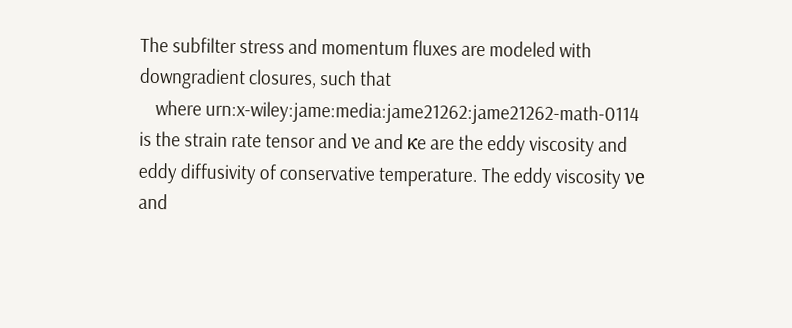The subfilter stress and momentum fluxes are modeled with downgradient closures, such that
    where urn:x-wiley:jame:media:jame21262:jame21262-math-0114 is the strain rate tensor and νe and κe are the eddy viscosity and eddy diffusivity of conservative temperature. The eddy viscosity νe and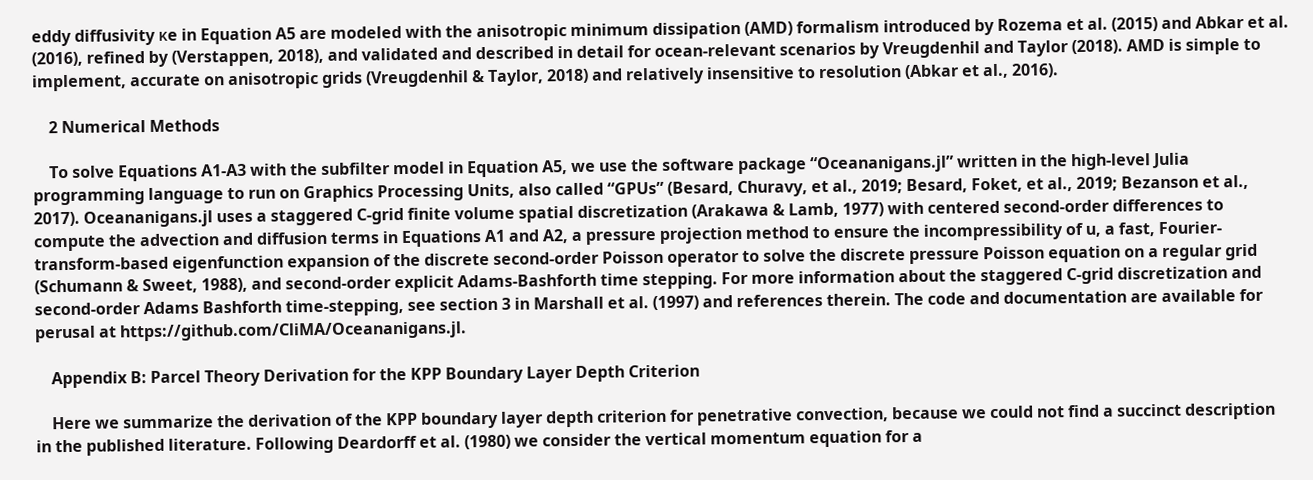eddy diffusivity κe in Equation A5 are modeled with the anisotropic minimum dissipation (AMD) formalism introduced by Rozema et al. (2015) and Abkar et al. (2016), refined by (Verstappen, 2018), and validated and described in detail for ocean-relevant scenarios by Vreugdenhil and Taylor (2018). AMD is simple to implement, accurate on anisotropic grids (Vreugdenhil & Taylor, 2018) and relatively insensitive to resolution (Abkar et al., 2016).

    2 Numerical Methods

    To solve Equations A1-A3 with the subfilter model in Equation A5, we use the software package “Oceananigans.jl” written in the high-level Julia programming language to run on Graphics Processing Units, also called “GPUs” (Besard, Churavy, et al., 2019; Besard, Foket, et al., 2019; Bezanson et al., 2017). Oceananigans.jl uses a staggered C-grid finite volume spatial discretization (Arakawa & Lamb, 1977) with centered second-order differences to compute the advection and diffusion terms in Equations A1 and A2, a pressure projection method to ensure the incompressibility of u, a fast, Fourier-transform-based eigenfunction expansion of the discrete second-order Poisson operator to solve the discrete pressure Poisson equation on a regular grid (Schumann & Sweet, 1988), and second-order explicit Adams-Bashforth time stepping. For more information about the staggered C-grid discretization and second-order Adams Bashforth time-stepping, see section 3 in Marshall et al. (1997) and references therein. The code and documentation are available for perusal at https://github.com/CliMA/Oceananigans.jl.

    Appendix B: Parcel Theory Derivation for the KPP Boundary Layer Depth Criterion

    Here we summarize the derivation of the KPP boundary layer depth criterion for penetrative convection, because we could not find a succinct description in the published literature. Following Deardorff et al. (1980) we consider the vertical momentum equation for a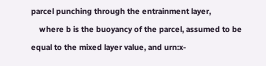parcel punching through the entrainment layer,
    where b is the buoyancy of the parcel, assumed to be equal to the mixed layer value, and urn:x-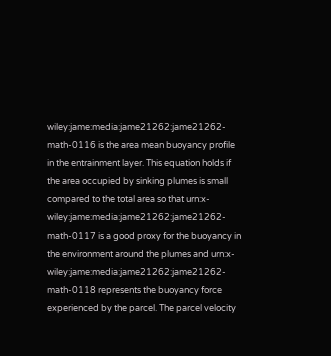wiley:jame:media:jame21262:jame21262-math-0116 is the area mean buoyancy profile in the entrainment layer. This equation holds if the area occupied by sinking plumes is small compared to the total area so that urn:x-wiley:jame:media:jame21262:jame21262-math-0117 is a good proxy for the buoyancy in the environment around the plumes and urn:x-wiley:jame:media:jame21262:jame21262-math-0118 represents the buoyancy force experienced by the parcel. The parcel velocity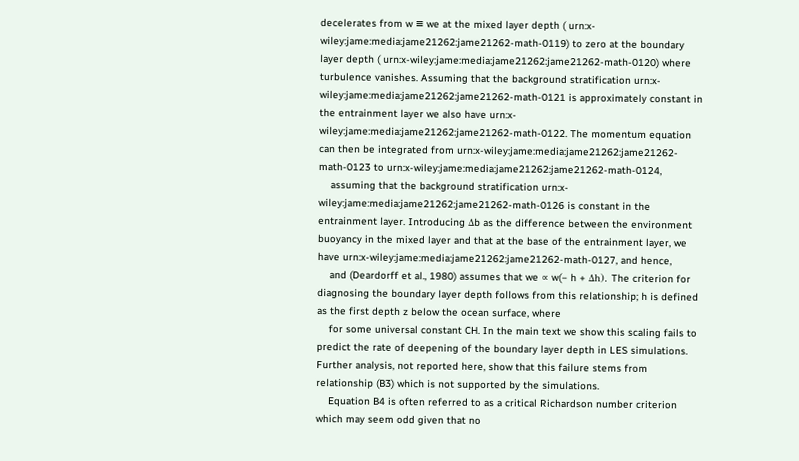decelerates from w ≡ we at the mixed layer depth ( urn:x-wiley:jame:media:jame21262:jame21262-math-0119) to zero at the boundary layer depth ( urn:x-wiley:jame:media:jame21262:jame21262-math-0120) where turbulence vanishes. Assuming that the background stratification urn:x-wiley:jame:media:jame21262:jame21262-math-0121 is approximately constant in the entrainment layer we also have urn:x-wiley:jame:media:jame21262:jame21262-math-0122. The momentum equation can then be integrated from urn:x-wiley:jame:media:jame21262:jame21262-math-0123 to urn:x-wiley:jame:media:jame21262:jame21262-math-0124,
    assuming that the background stratification urn:x-wiley:jame:media:jame21262:jame21262-math-0126 is constant in the entrainment layer. Introducing Δb as the difference between the environment buoyancy in the mixed layer and that at the base of the entrainment layer, we have urn:x-wiley:jame:media:jame21262:jame21262-math-0127, and hence,
    and (Deardorff et al., 1980) assumes that we ∝ w(− h + Δh). The criterion for diagnosing the boundary layer depth follows from this relationship; h is defined as the first depth z below the ocean surface, where
    for some universal constant CH. In the main text we show this scaling fails to predict the rate of deepening of the boundary layer depth in LES simulations. Further analysis, not reported here, show that this failure stems from relationship (B3) which is not supported by the simulations.
    Equation B4 is often referred to as a critical Richardson number criterion which may seem odd given that no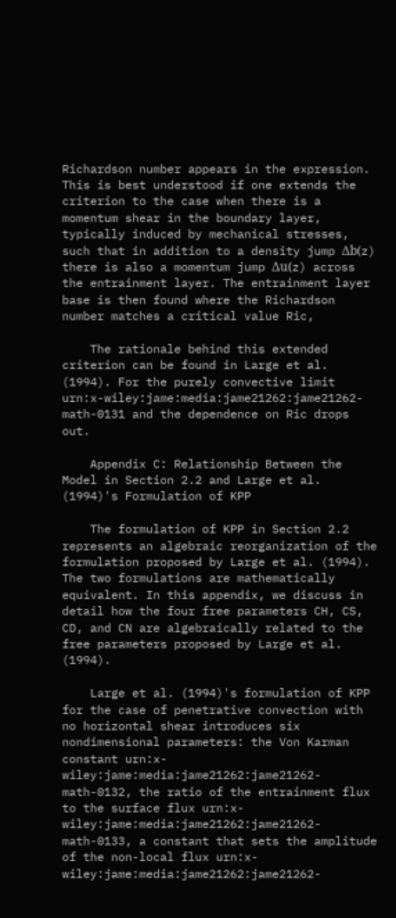Richardson number appears in the expression. This is best understood if one extends the criterion to the case when there is a momentum shear in the boundary layer, typically induced by mechanical stresses, such that in addition to a density jump Δb(z) there is also a momentum jump Δu(z) across the entrainment layer. The entrainment layer base is then found where the Richardson number matches a critical value Ric,

    The rationale behind this extended criterion can be found in Large et al. (1994). For the purely convective limit urn:x-wiley:jame:media:jame21262:jame21262-math-0131 and the dependence on Ric drops out.

    Appendix C: Relationship Between the Model in Section 2.2 and Large et al. (1994)'s Formulation of KPP

    The formulation of KPP in Section 2.2 represents an algebraic reorganization of the formulation proposed by Large et al. (1994). The two formulations are mathematically equivalent. In this appendix, we discuss in detail how the four free parameters CH, CS, CD, and CN are algebraically related to the free parameters proposed by Large et al. (1994).

    Large et al. (1994)'s formulation of KPP for the case of penetrative convection with no horizontal shear introduces six nondimensional parameters: the Von Karman constant urn:x-wiley:jame:media:jame21262:jame21262-math-0132, the ratio of the entrainment flux to the surface flux urn:x-wiley:jame:media:jame21262:jame21262-math-0133, a constant that sets the amplitude of the non-local flux urn:x-wiley:jame:media:jame21262:jame21262-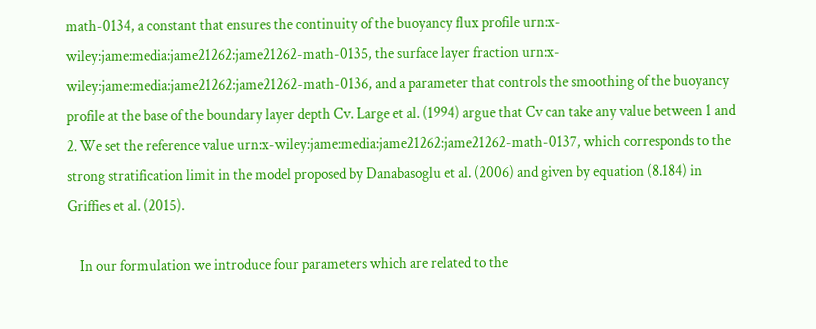math-0134, a constant that ensures the continuity of the buoyancy flux profile urn:x-wiley:jame:media:jame21262:jame21262-math-0135, the surface layer fraction urn:x-wiley:jame:media:jame21262:jame21262-math-0136, and a parameter that controls the smoothing of the buoyancy profile at the base of the boundary layer depth Cv. Large et al. (1994) argue that Cv can take any value between 1 and 2. We set the reference value urn:x-wiley:jame:media:jame21262:jame21262-math-0137, which corresponds to the strong stratification limit in the model proposed by Danabasoglu et al. (2006) and given by equation (8.184) in Griffies et al. (2015).

    In our formulation we introduce four parameters which are related to the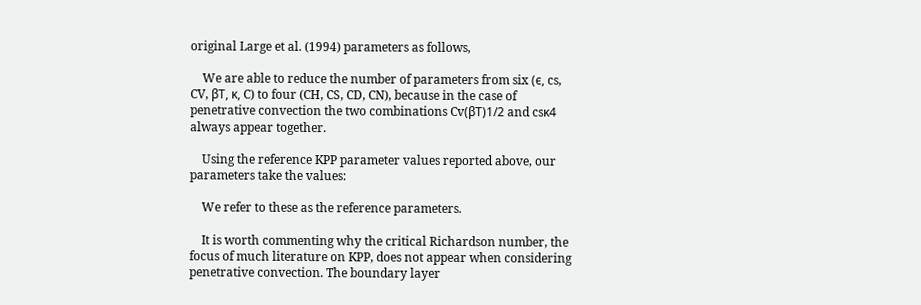original Large et al. (1994) parameters as follows,

    We are able to reduce the number of parameters from six (ϵ, cs, CV, βT, κ, C) to four (CH, CS, CD, CN), because in the case of penetrative convection the two combinations Cv(βT)1/2 and csκ4 always appear together.

    Using the reference KPP parameter values reported above, our parameters take the values:

    We refer to these as the reference parameters.

    It is worth commenting why the critical Richardson number, the focus of much literature on KPP, does not appear when considering penetrative convection. The boundary layer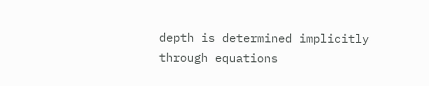depth is determined implicitly through equations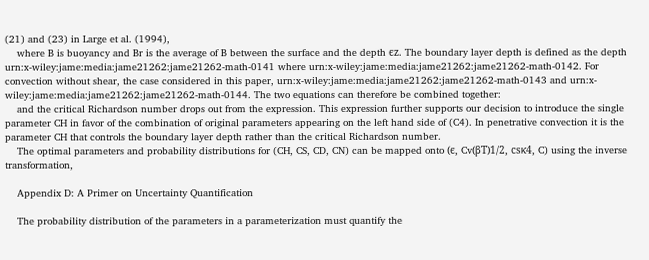(21) and (23) in Large et al. (1994),
    where B is buoyancy and Br is the average of B between the surface and the depth ϵz. The boundary layer depth is defined as the depth urn:x-wiley:jame:media:jame21262:jame21262-math-0141 where urn:x-wiley:jame:media:jame21262:jame21262-math-0142. For convection without shear, the case considered in this paper, urn:x-wiley:jame:media:jame21262:jame21262-math-0143 and urn:x-wiley:jame:media:jame21262:jame21262-math-0144. The two equations can therefore be combined together:
    and the critical Richardson number drops out from the expression. This expression further supports our decision to introduce the single parameter CH in favor of the combination of original parameters appearing on the left hand side of (C4). In penetrative convection it is the parameter CH that controls the boundary layer depth rather than the critical Richardson number.
    The optimal parameters and probability distributions for (CH, CS, CD, CN) can be mapped onto (ϵ, Cv(βT)1/2, csκ4, C) using the inverse transformation,

    Appendix D: A Primer on Uncertainty Quantification

    The probability distribution of the parameters in a parameterization must quantify the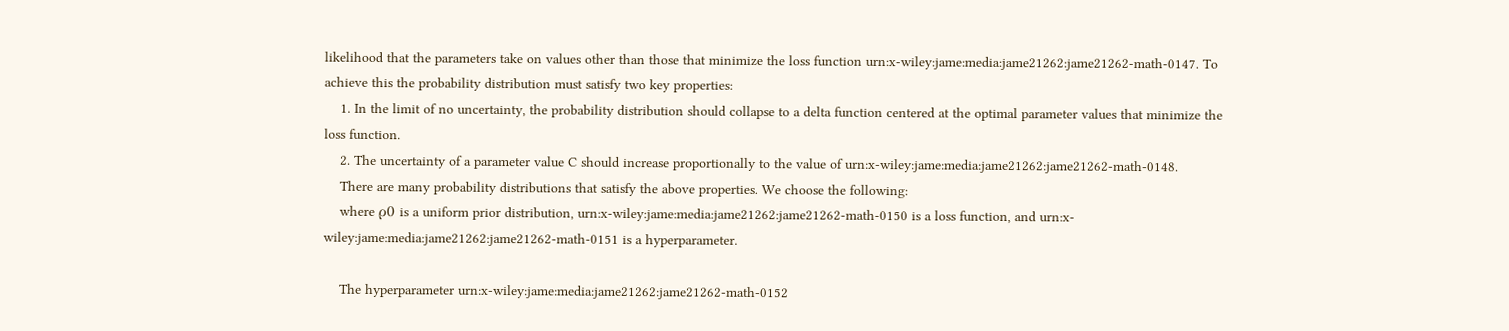likelihood that the parameters take on values other than those that minimize the loss function urn:x-wiley:jame:media:jame21262:jame21262-math-0147. To achieve this the probability distribution must satisfy two key properties:
    1. In the limit of no uncertainty, the probability distribution should collapse to a delta function centered at the optimal parameter values that minimize the loss function.
    2. The uncertainty of a parameter value C should increase proportionally to the value of urn:x-wiley:jame:media:jame21262:jame21262-math-0148.
    There are many probability distributions that satisfy the above properties. We choose the following:
    where ρ0 is a uniform prior distribution, urn:x-wiley:jame:media:jame21262:jame21262-math-0150 is a loss function, and urn:x-wiley:jame:media:jame21262:jame21262-math-0151 is a hyperparameter.

    The hyperparameter urn:x-wiley:jame:media:jame21262:jame21262-math-0152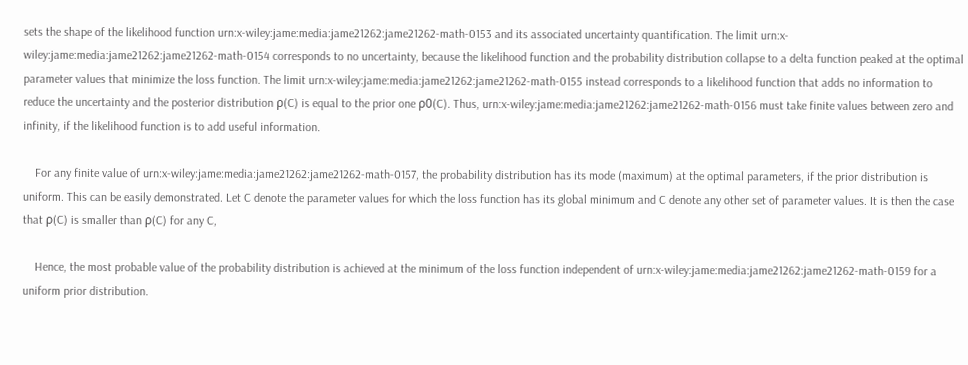sets the shape of the likelihood function urn:x-wiley:jame:media:jame21262:jame21262-math-0153 and its associated uncertainty quantification. The limit urn:x-wiley:jame:media:jame21262:jame21262-math-0154 corresponds to no uncertainty, because the likelihood function and the probability distribution collapse to a delta function peaked at the optimal parameter values that minimize the loss function. The limit urn:x-wiley:jame:media:jame21262:jame21262-math-0155 instead corresponds to a likelihood function that adds no information to reduce the uncertainty and the posterior distribution ρ(C) is equal to the prior one ρ0(C). Thus, urn:x-wiley:jame:media:jame21262:jame21262-math-0156 must take finite values between zero and infinity, if the likelihood function is to add useful information.

    For any finite value of urn:x-wiley:jame:media:jame21262:jame21262-math-0157, the probability distribution has its mode (maximum) at the optimal parameters, if the prior distribution is uniform. This can be easily demonstrated. Let C denote the parameter values for which the loss function has its global minimum and C denote any other set of parameter values. It is then the case that ρ(C) is smaller than ρ(C) for any C,

    Hence, the most probable value of the probability distribution is achieved at the minimum of the loss function independent of urn:x-wiley:jame:media:jame21262:jame21262-math-0159 for a uniform prior distribution.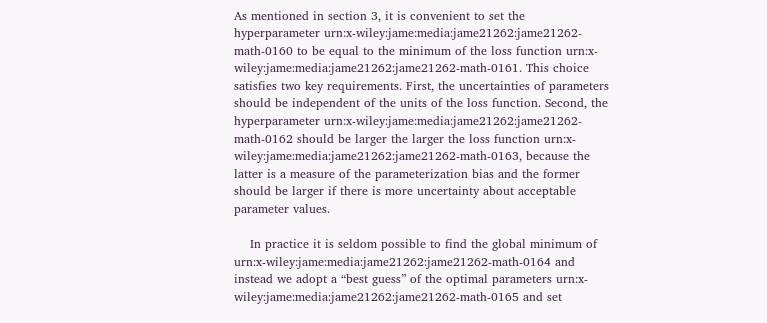As mentioned in section 3, it is convenient to set the hyperparameter urn:x-wiley:jame:media:jame21262:jame21262-math-0160 to be equal to the minimum of the loss function urn:x-wiley:jame:media:jame21262:jame21262-math-0161. This choice satisfies two key requirements. First, the uncertainties of parameters should be independent of the units of the loss function. Second, the hyperparameter urn:x-wiley:jame:media:jame21262:jame21262-math-0162 should be larger the larger the loss function urn:x-wiley:jame:media:jame21262:jame21262-math-0163, because the latter is a measure of the parameterization bias and the former should be larger if there is more uncertainty about acceptable parameter values.

    In practice it is seldom possible to find the global minimum of urn:x-wiley:jame:media:jame21262:jame21262-math-0164 and instead we adopt a “best guess” of the optimal parameters urn:x-wiley:jame:media:jame21262:jame21262-math-0165 and set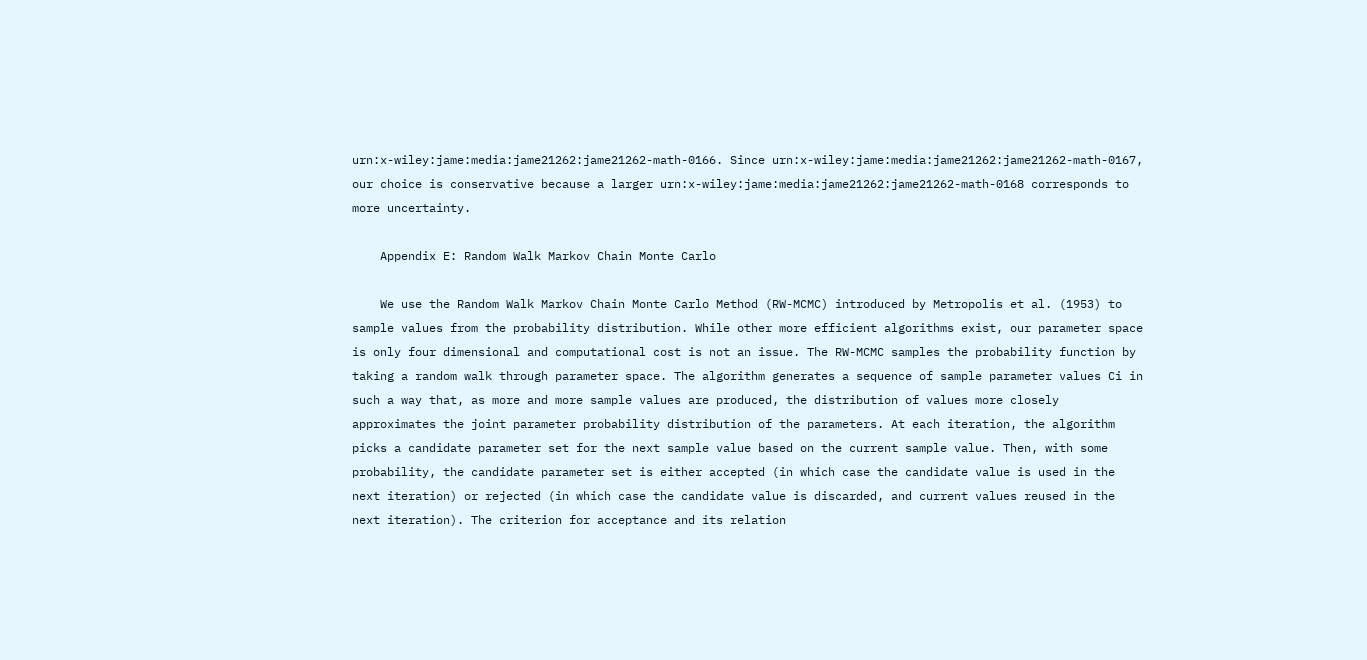urn:x-wiley:jame:media:jame21262:jame21262-math-0166. Since urn:x-wiley:jame:media:jame21262:jame21262-math-0167, our choice is conservative because a larger urn:x-wiley:jame:media:jame21262:jame21262-math-0168 corresponds to more uncertainty.

    Appendix E: Random Walk Markov Chain Monte Carlo

    We use the Random Walk Markov Chain Monte Carlo Method (RW-MCMC) introduced by Metropolis et al. (1953) to sample values from the probability distribution. While other more efficient algorithms exist, our parameter space is only four dimensional and computational cost is not an issue. The RW-MCMC samples the probability function by taking a random walk through parameter space. The algorithm generates a sequence of sample parameter values Ci in such a way that, as more and more sample values are produced, the distribution of values more closely approximates the joint parameter probability distribution of the parameters. At each iteration, the algorithm picks a candidate parameter set for the next sample value based on the current sample value. Then, with some probability, the candidate parameter set is either accepted (in which case the candidate value is used in the next iteration) or rejected (in which case the candidate value is discarded, and current values reused in the next iteration). The criterion for acceptance and its relation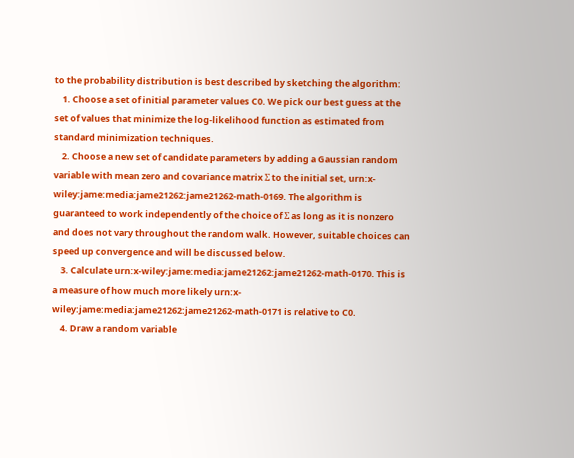to the probability distribution is best described by sketching the algorithm:
    1. Choose a set of initial parameter values C0. We pick our best guess at the set of values that minimize the log-likelihood function as estimated from standard minimization techniques.
    2. Choose a new set of candidate parameters by adding a Gaussian random variable with mean zero and covariance matrix Σ to the initial set, urn:x-wiley:jame:media:jame21262:jame21262-math-0169. The algorithm is guaranteed to work independently of the choice of Σ as long as it is nonzero and does not vary throughout the random walk. However, suitable choices can speed up convergence and will be discussed below.
    3. Calculate urn:x-wiley:jame:media:jame21262:jame21262-math-0170. This is a measure of how much more likely urn:x-wiley:jame:media:jame21262:jame21262-math-0171 is relative to C0.
    4. Draw a random variable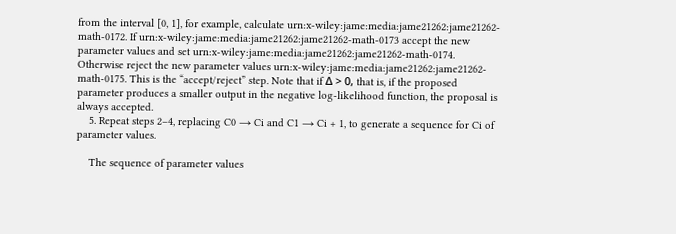from the interval [0, 1], for example, calculate urn:x-wiley:jame:media:jame21262:jame21262-math-0172. If urn:x-wiley:jame:media:jame21262:jame21262-math-0173 accept the new parameter values and set urn:x-wiley:jame:media:jame21262:jame21262-math-0174. Otherwise reject the new parameter values urn:x-wiley:jame:media:jame21262:jame21262-math-0175. This is the “accept/reject” step. Note that if Δ > 0, that is, if the proposed parameter produces a smaller output in the negative log-likelihood function, the proposal is always accepted.
    5. Repeat steps 2–4, replacing C0 → Ci and C1 → Ci + 1, to generate a sequence for Ci of parameter values.

    The sequence of parameter values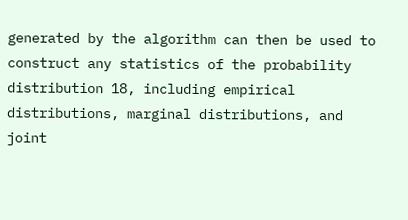generated by the algorithm can then be used to construct any statistics of the probability distribution 18, including empirical distributions, marginal distributions, and joint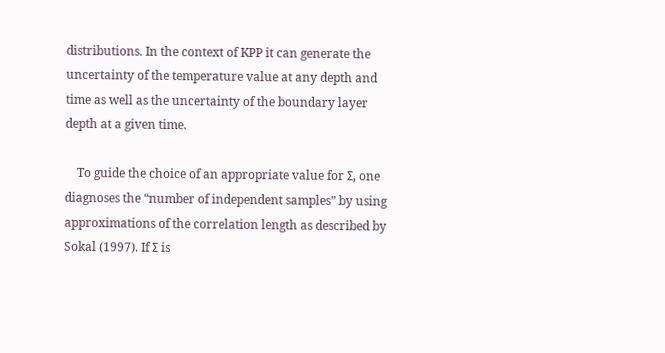distributions. In the context of KPP it can generate the uncertainty of the temperature value at any depth and time as well as the uncertainty of the boundary layer depth at a given time.

    To guide the choice of an appropriate value for Σ, one diagnoses the “number of independent samples” by using approximations of the correlation length as described by Sokal (1997). If Σ is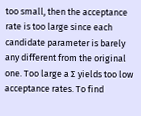too small, then the acceptance rate is too large since each candidate parameter is barely any different from the original one. Too large a Σ yields too low acceptance rates. To find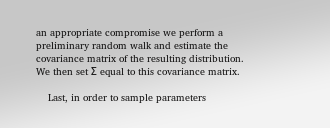an appropriate compromise we perform a preliminary random walk and estimate the covariance matrix of the resulting distribution. We then set Σ equal to this covariance matrix.

    Last, in order to sample parameters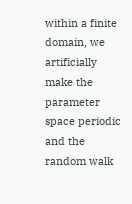within a finite domain, we artificially make the parameter space periodic and the random walk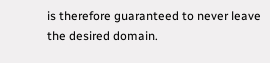is therefore guaranteed to never leave the desired domain.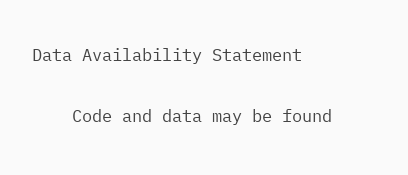Data Availability Statement

    Code and data may be found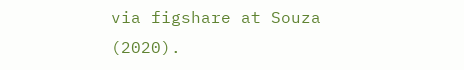via figshare at Souza (2020).